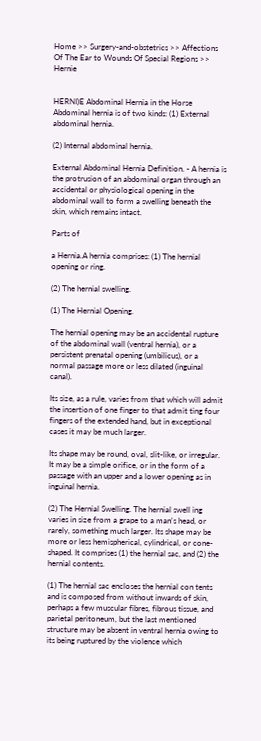Home >> Surgery-and-obstetrics >> Affections Of The Ear to Wounds Of Special Regions >> Hernie


HERNI)E Abdominal Hernia in the Horse Abdominal hernia is of two kinds: (1) External abdominal hernia.

(2) Internal abdominal hernia.

External Abdominal Hernia Definition. - A hernia is the protrusion of an abdominal organ through an accidental or physiological opening in the abdominal wall to form a swelling beneath the skin, which remains intact.

Parts of

a Hernia.A hernia comprises: (1) The hernial opening or ring.

(2) The hernial swelling.

(1) The Hernial Opening.

The hernial opening may be an accidental rupture of the abdominal wall (ventral hernia), or a persistent prenatal opening (umbilicus), or a normal passage more or less dilated (inguinal canal).

Its size, as a rule, varies from that which will admit the insertion of one finger to that admit ting four fingers of the extended hand, but in exceptional cases it may be much larger.

Its shape may be round, oval, slit-like, or irregular. It may be a simple orifice, or in the form of a passage with an upper and a lower opening as in inguinal hernia.

(2) The Hernial Swelling. The hernial swell ing varies in size from a grape to a man's head, or rarely, something much larger. Its shape may be more or less hemispherical, cylindrical, or cone-shaped. It comprises (1) the hernial sac, and (2) the hernial contents.

(1) The hernial sac encloses the hernial con tents and is composed from without inwards of skin, perhaps a few muscular fibres, fibrous tissue, and parietal peritoneum, but the last mentioned structure may be absent in ventral hernia owing to its being ruptured by the violence which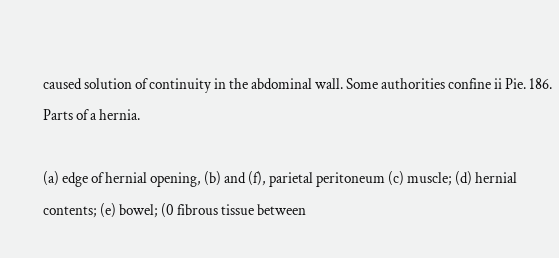caused solution of continuity in the abdominal wall. Some authorities confine ii Pie. 186. Parts of a hernia.

(a) edge of hernial opening, (b) and (f), parietal peritoneum (c) muscle; (d) hernial contents; (e) bowel; (0 fibrous tissue between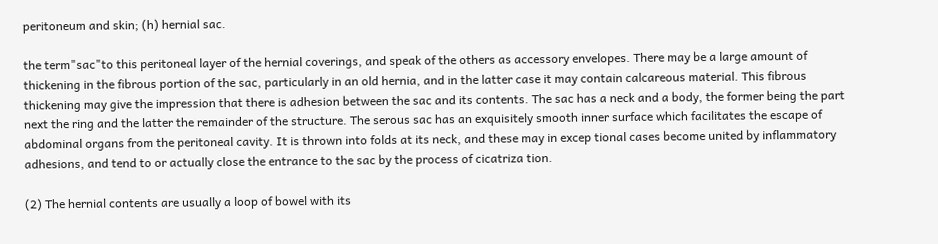peritoneum and skin; (h) hernial sac.

the term"sac"to this peritoneal layer of the hernial coverings, and speak of the others as accessory envelopes. There may be a large amount of thickening in the fibrous portion of the sac, particularly in an old hernia, and in the latter case it may contain calcareous material. This fibrous thickening may give the impression that there is adhesion between the sac and its contents. The sac has a neck and a body, the former being the part next the ring and the latter the remainder of the structure. The serous sac has an exquisitely smooth inner surface which facilitates the escape of abdominal organs from the peritoneal cavity. It is thrown into folds at its neck, and these may in excep tional cases become united by inflammatory adhesions, and tend to or actually close the entrance to the sac by the process of cicatriza tion.

(2) The hernial contents are usually a loop of bowel with its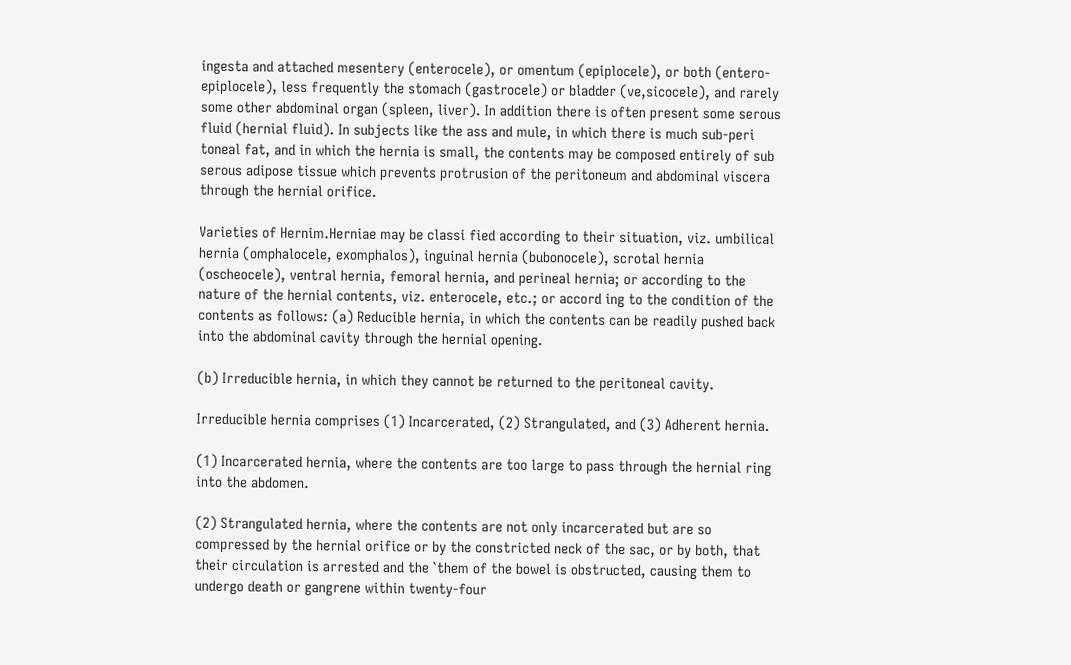ingesta and attached mesentery (enterocele), or omentum (epiplocele), or both (entero-epiplocele), less frequently the stomach (gastrocele) or bladder (ve,sicocele), and rarely some other abdominal organ (spleen, liver). In addition there is often present some serous fluid (hernial fluid). In subjects like the ass and mule, in which there is much sub-peri toneal fat, and in which the hernia is small, the contents may be composed entirely of sub serous adipose tissue which prevents protrusion of the peritoneum and abdominal viscera through the hernial orifice.

Varieties of Hernim.Herniae may be classi fied according to their situation, viz. umbilical hernia (omphalocele, exomphalos), inguinal hernia (bubonocele), scrotal hernia (oscheocele), ventral hernia, femoral hernia, and perineal hernia; or according to the nature of the hernial contents, viz. enterocele, etc.; or accord ing to the condition of the contents as follows: (a) Reducible hernia, in which the contents can be readily pushed back into the abdominal cavity through the hernial opening.

(b) Irreducible hernia, in which they cannot be returned to the peritoneal cavity.

Irreducible hernia comprises (1) Incarcerated, (2) Strangulated, and (3) Adherent hernia.

(1) Incarcerated hernia, where the contents are too large to pass through the hernial ring into the abdomen.

(2) Strangulated hernia, where the contents are not only incarcerated but are so compressed by the hernial orifice or by the constricted neck of the sac, or by both, that their circulation is arrested and the `them of the bowel is obstructed, causing them to undergo death or gangrene within twenty-four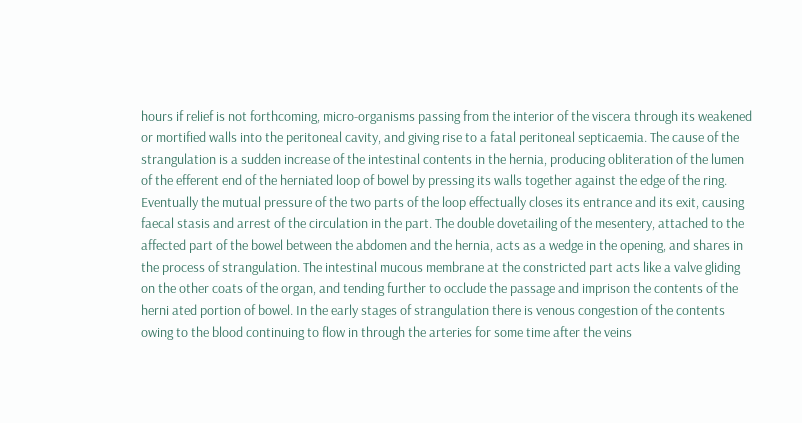hours if relief is not forthcoming, micro-organisms passing from the interior of the viscera through its weakened or mortified walls into the peritoneal cavity, and giving rise to a fatal peritoneal septicaemia. The cause of the strangulation is a sudden increase of the intestinal contents in the hernia, producing obliteration of the lumen of the efferent end of the herniated loop of bowel by pressing its walls together against the edge of the ring. Eventually the mutual pressure of the two parts of the loop effectually closes its entrance and its exit, causing faecal stasis and arrest of the circulation in the part. The double dovetailing of the mesentery, attached to the affected part of the bowel between the abdomen and the hernia, acts as a wedge in the opening, and shares in the process of strangulation. The intestinal mucous membrane at the constricted part acts like a valve gliding on the other coats of the organ, and tending further to occlude the passage and imprison the contents of the herni ated portion of bowel. In the early stages of strangulation there is venous congestion of the contents owing to the blood continuing to flow in through the arteries for some time after the veins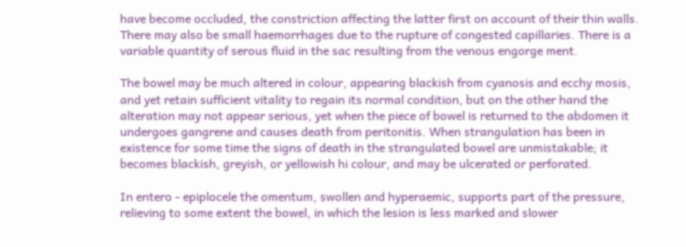have become occluded, the constriction affecting the latter first on account of their thin walls. There may also be small haemorrhages due to the rupture of congested capillaries. There is a variable quantity of serous fluid in the sac resulting from the venous engorge ment.

The bowel may be much altered in colour, appearing blackish from cyanosis and ecchy mosis, and yet retain sufficient vitality to regain its normal condition, but on the other hand the alteration may not appear serious, yet when the piece of bowel is returned to the abdomen it undergoes gangrene and causes death from peritonitis. When strangulation has been in existence for some time the signs of death in the strangulated bowel are unmistakable; it becomes blackish, greyish, or yellowish hi colour, and may be ulcerated or perforated.

In entero - epiplocele the omentum, swollen and hyperaemic, supports part of the pressure, relieving to some extent the bowel, in which the lesion is less marked and slower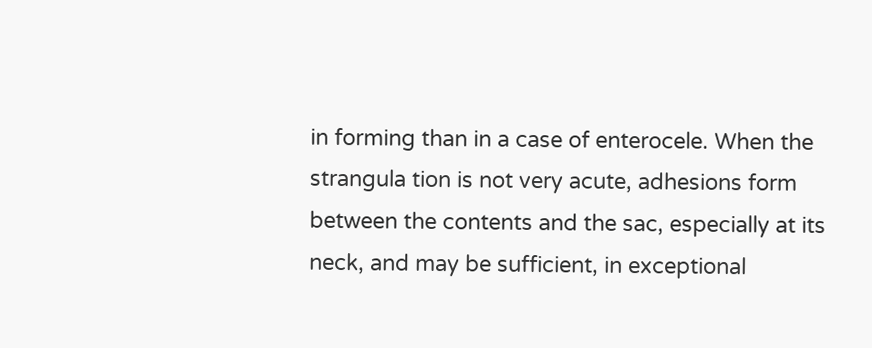in forming than in a case of enterocele. When the strangula tion is not very acute, adhesions form between the contents and the sac, especially at its neck, and may be sufficient, in exceptional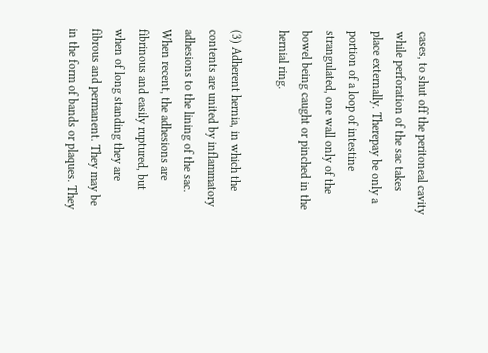cases, to shut off the peritoneal cavity while perforation of the sac takes place externally. Therepay be only a portion of a loop of intestine strangulated, one wall only of the bowel being caught or pinched in the hernial ring.

(3) Adherent hernia, in which the contents are united by inflammatory adhesions to the lining of the sac. When recent, the adhesions are fibrinous and easily ruptured, but when of long standing they are fibrous and permanent. They may be in the form of bands or plaques. They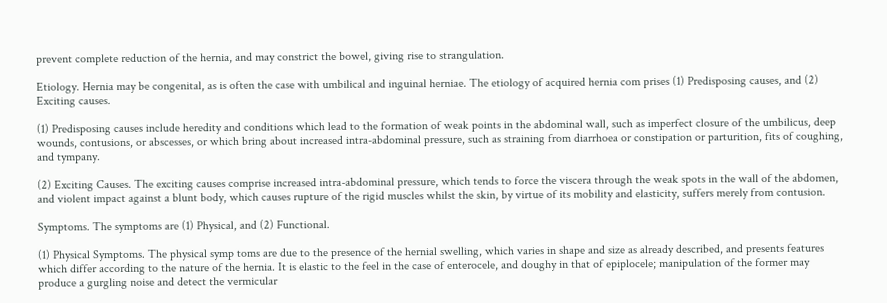prevent complete reduction of the hernia, and may constrict the bowel, giving rise to strangulation.

Etiology. Hernia may be congenital, as is often the case with umbilical and inguinal herniae. The etiology of acquired hernia com prises (1) Predisposing causes, and (2) Exciting causes.

(1) Predisposing causes include heredity and conditions which lead to the formation of weak points in the abdominal wall, such as imperfect closure of the umbilicus, deep wounds, contusions, or abscesses, or which bring about increased intra-abdominal pressure, such as straining from diarrhoea or constipation or parturition, fits of coughing, and tympany.

(2) Exciting Causes. The exciting causes comprise increased intra-abdominal pressure, which tends to force the viscera through the weak spots in the wall of the abdomen, and violent impact against a blunt body, which causes rupture of the rigid muscles whilst the skin, by virtue of its mobility and elasticity, suffers merely from contusion.

Symptoms. The symptoms are (1) Physical, and (2) Functional.

(1) Physical Symptoms. The physical symp toms are due to the presence of the hernial swelling, which varies in shape and size as already described, and presents features which differ according to the nature of the hernia. It is elastic to the feel in the case of enterocele, and doughy in that of epiplocele; manipulation of the former may produce a gurgling noise and detect the vermicular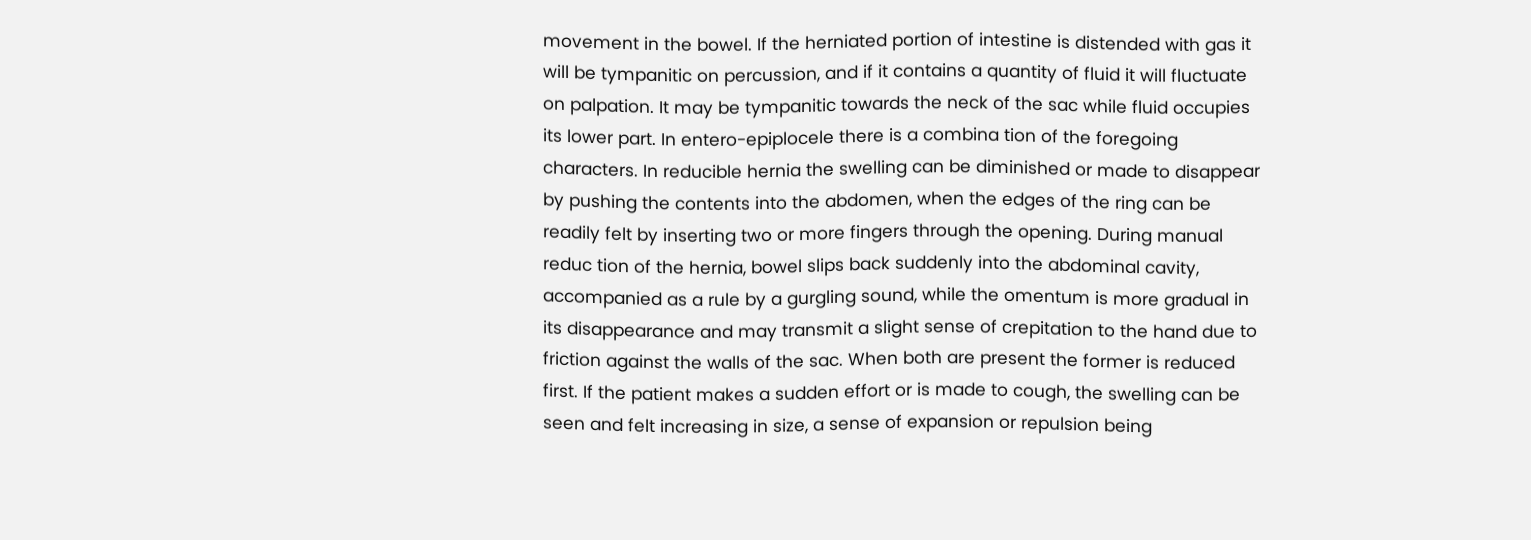movement in the bowel. If the herniated portion of intestine is distended with gas it will be tympanitic on percussion, and if it contains a quantity of fluid it will fluctuate on palpation. It may be tympanitic towards the neck of the sac while fluid occupies its lower part. In entero-epiplocele there is a combina tion of the foregoing characters. In reducible hernia the swelling can be diminished or made to disappear by pushing the contents into the abdomen, when the edges of the ring can be readily felt by inserting two or more fingers through the opening. During manual reduc tion of the hernia, bowel slips back suddenly into the abdominal cavity, accompanied as a rule by a gurgling sound, while the omentum is more gradual in its disappearance and may transmit a slight sense of crepitation to the hand due to friction against the walls of the sac. When both are present the former is reduced first. If the patient makes a sudden effort or is made to cough, the swelling can be seen and felt increasing in size, a sense of expansion or repulsion being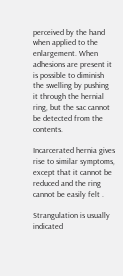perceived by the hand when applied to the enlargement. When adhesions are present it is possible to diminish the swelling by pushing it through the hernial ring, but the sac cannot be detected from the contents.

Incarcerated hernia gives rise to similar symptoms, except that it cannot be reduced and the ring cannot be easily felt .

Strangulation is usually indicated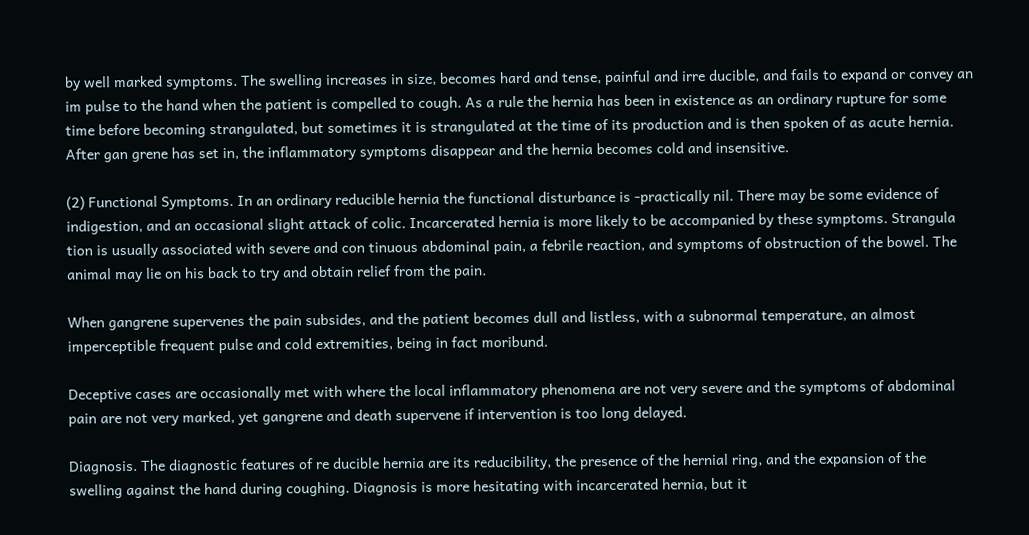by well marked symptoms. The swelling increases in size, becomes hard and tense, painful and irre ducible, and fails to expand or convey an im pulse to the hand when the patient is compelled to cough. As a rule the hernia has been in existence as an ordinary rupture for some time before becoming strangulated, but sometimes it is strangulated at the time of its production and is then spoken of as acute hernia. After gan grene has set in, the inflammatory symptoms disappear and the hernia becomes cold and insensitive.

(2) Functional Symptoms. In an ordinary reducible hernia the functional disturbance is -practically nil. There may be some evidence of indigestion, and an occasional slight attack of colic. Incarcerated hernia is more likely to be accompanied by these symptoms. Strangula tion is usually associated with severe and con tinuous abdominal pain, a febrile reaction, and symptoms of obstruction of the bowel. The animal may lie on his back to try and obtain relief from the pain.

When gangrene supervenes the pain subsides, and the patient becomes dull and listless, with a subnormal temperature, an almost imperceptible frequent pulse and cold extremities, being in fact moribund.

Deceptive cases are occasionally met with where the local inflammatory phenomena are not very severe and the symptoms of abdominal pain are not very marked, yet gangrene and death supervene if intervention is too long delayed.

Diagnosis. The diagnostic features of re ducible hernia are its reducibility, the presence of the hernial ring, and the expansion of the swelling against the hand during coughing. Diagnosis is more hesitating with incarcerated hernia, but it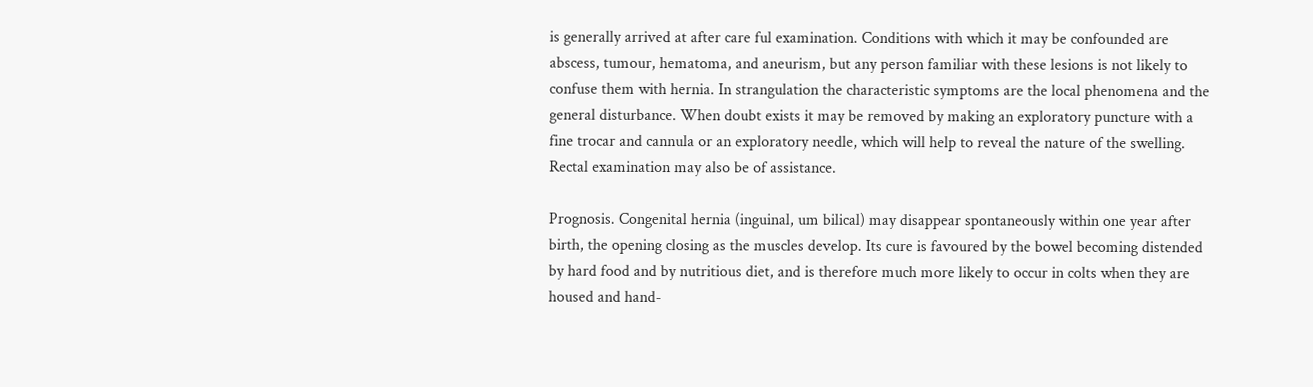is generally arrived at after care ful examination. Conditions with which it may be confounded are abscess, tumour, hematoma, and aneurism, but any person familiar with these lesions is not likely to confuse them with hernia. In strangulation the characteristic symptoms are the local phenomena and the general disturbance. When doubt exists it may be removed by making an exploratory puncture with a fine trocar and cannula or an exploratory needle, which will help to reveal the nature of the swelling. Rectal examination may also be of assistance.

Prognosis. Congenital hernia (inguinal, um bilical) may disappear spontaneously within one year after birth, the opening closing as the muscles develop. Its cure is favoured by the bowel becoming distended by hard food and by nutritious diet, and is therefore much more likely to occur in colts when they are housed and hand-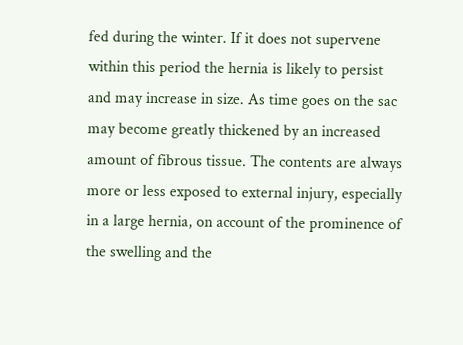fed during the winter. If it does not supervene within this period the hernia is likely to persist and may increase in size. As time goes on the sac may become greatly thickened by an increased amount of fibrous tissue. The contents are always more or less exposed to external injury, especially in a large hernia, on account of the prominence of the swelling and the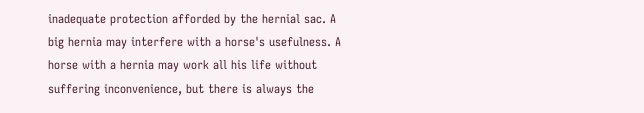inadequate protection afforded by the hernial sac. A big hernia may interfere with a horse's usefulness. A horse with a hernia may work all his life without suffering inconvenience, but there is always the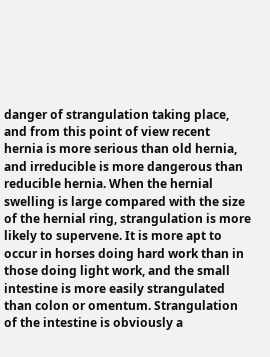danger of strangulation taking place, and from this point of view recent hernia is more serious than old hernia, and irreducible is more dangerous than reducible hernia. When the hernial swelling is large compared with the size of the hernial ring, strangulation is more likely to supervene. It is more apt to occur in horses doing hard work than in those doing light work, and the small intestine is more easily strangulated than colon or omentum. Strangulation of the intestine is obviously a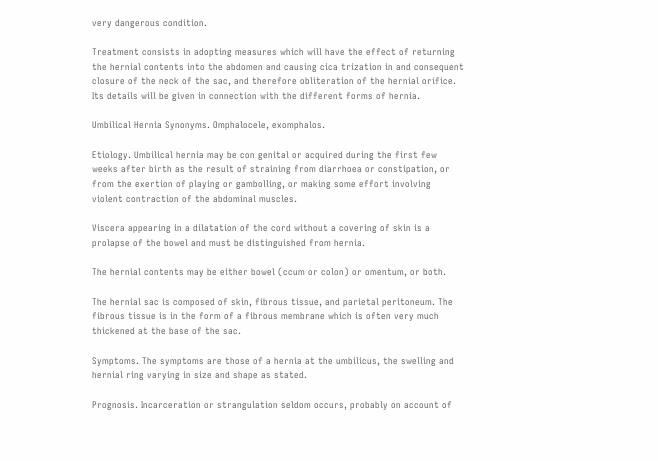very dangerous condition.

Treatment consists in adopting measures which will have the effect of returning the hernial contents into the abdomen and causing cica trization in and consequent closure of the neck of the sac, and therefore obliteration of the hernial orifice. Its details will be given in connection with the different forms of hernia.

Umbilical Hernia Synonyms. Omphalocele, exomphalos.

Etiology. Umbilical hernia may be con genital or acquired during the first few weeks after birth as the result of straining from diarrhoea or constipation, or from the exertion of playing or gambolling, or making some effort involving violent contraction of the abdominal muscles.

Viscera appearing in a dilatation of the cord without a covering of skin is a prolapse of the bowel and must be distinguished from hernia.

The hernial contents may be either bowel (ccum or colon) or omentum, or both.

The hernial sac is composed of skin, fibrous tissue, and parietal peritoneum. The fibrous tissue is in the form of a fibrous membrane which is often very much thickened at the base of the sac.

Symptoms. The symptoms are those of a hernia at the umbilicus, the swelling and hernial ring varying in size and shape as stated.

Prognosis. Incarceration or strangulation seldom occurs, probably on account of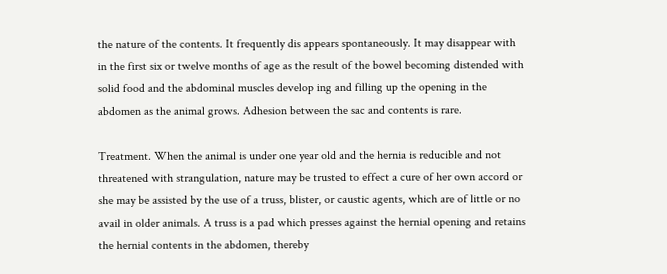the nature of the contents. It frequently dis appears spontaneously. It may disappear with in the first six or twelve months of age as the result of the bowel becoming distended with solid food and the abdominal muscles develop ing and filling up the opening in the abdomen as the animal grows. Adhesion between the sac and contents is rare.

Treatment. When the animal is under one year old and the hernia is reducible and not threatened with strangulation, nature may be trusted to effect a cure of her own accord or she may be assisted by the use of a truss, blister, or caustic agents, which are of little or no avail in older animals. A truss is a pad which presses against the hernial opening and retains the hernial contents in the abdomen, thereby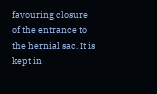favouring closure of the entrance to the hernial sac. It is kept in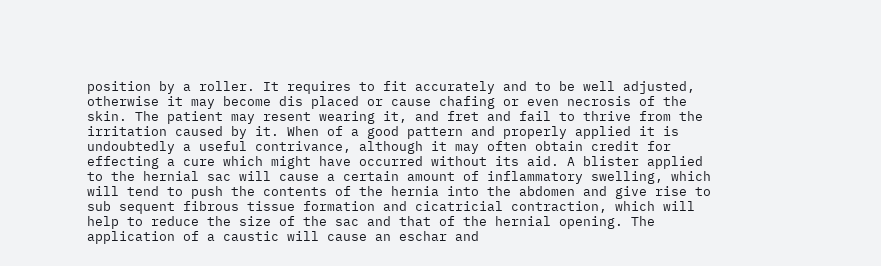position by a roller. It requires to fit accurately and to be well adjusted, otherwise it may become dis placed or cause chafing or even necrosis of the skin. The patient may resent wearing it, and fret and fail to thrive from the irritation caused by it. When of a good pattern and properly applied it is undoubtedly a useful contrivance, although it may often obtain credit for effecting a cure which might have occurred without its aid. A blister applied to the hernial sac will cause a certain amount of inflammatory swelling, which will tend to push the contents of the hernia into the abdomen and give rise to sub sequent fibrous tissue formation and cicatricial contraction, which will help to reduce the size of the sac and that of the hernial opening. The application of a caustic will cause an eschar and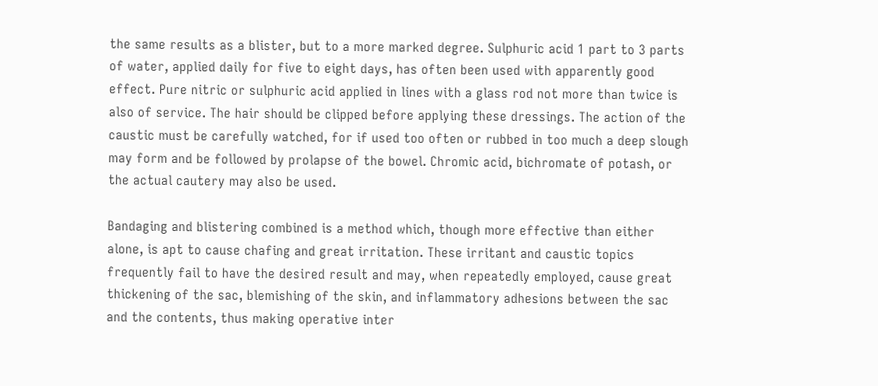the same results as a blister, but to a more marked degree. Sulphuric acid 1 part to 3 parts of water, applied daily for five to eight days, has often been used with apparently good effect. Pure nitric or sulphuric acid applied in lines with a glass rod not more than twice is also of service. The hair should be clipped before applying these dressings. The action of the caustic must be carefully watched, for if used too often or rubbed in too much a deep slough may form and be followed by prolapse of the bowel. Chromic acid, bichromate of potash, or the actual cautery may also be used.

Bandaging and blistering combined is a method which, though more effective than either alone, is apt to cause chafing and great irritation. These irritant and caustic topics frequently fail to have the desired result and may, when repeatedly employed, cause great thickening of the sac, blemishing of the skin, and inflammatory adhesions between the sac and the contents, thus making operative inter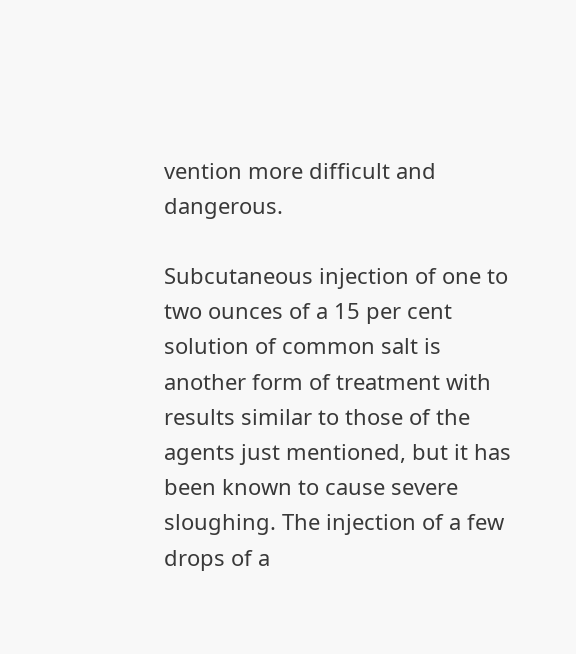vention more difficult and dangerous.

Subcutaneous injection of one to two ounces of a 15 per cent solution of common salt is another form of treatment with results similar to those of the agents just mentioned, but it has been known to cause severe sloughing. The injection of a few drops of a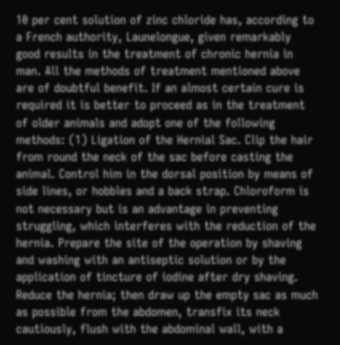10 per cent solution of zinc chloride has, according to a French authority, Launelongue, given remarkably good results in the treatment of chronic hernia in man. All the methods of treatment mentioned above are of doubtful benefit. If an almost certain cure is required it is better to proceed as in the treatment of older animals and adopt one of the following methods: (1) Ligation of the Hernial Sac. Clip the hair from round the neck of the sac before casting the animal. Control him in the dorsal position by means of side lines, or hobbles and a back strap. Chloroform is not necessary but is an advantage in preventing struggling, which interferes with the reduction of the hernia. Prepare the site of the operation by shaving and washing with an antiseptic solution or by the application of tincture of iodine after dry shaving. Reduce the hernia; then draw up the empty sac as much as possible from the abdomen, transfix its neck cautiously, flush with the abdominal wall, with a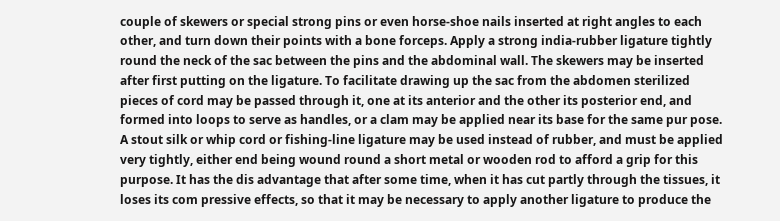couple of skewers or special strong pins or even horse-shoe nails inserted at right angles to each other, and turn down their points with a bone forceps. Apply a strong india-rubber ligature tightly round the neck of the sac between the pins and the abdominal wall. The skewers may be inserted after first putting on the ligature. To facilitate drawing up the sac from the abdomen sterilized pieces of cord may be passed through it, one at its anterior and the other its posterior end, and formed into loops to serve as handles, or a clam may be applied near its base for the same pur pose. A stout silk or whip cord or fishing-line ligature may be used instead of rubber, and must be applied very tightly, either end being wound round a short metal or wooden rod to afford a grip for this purpose. It has the dis advantage that after some time, when it has cut partly through the tissues, it loses its com pressive effects, so that it may be necessary to apply another ligature to produce the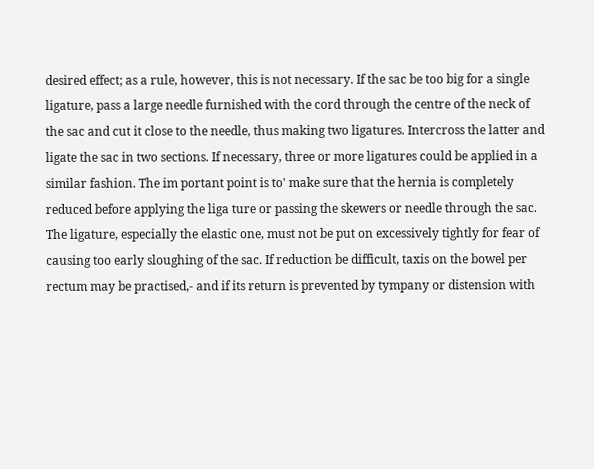desired effect; as a rule, however, this is not necessary. If the sac be too big for a single ligature, pass a large needle furnished with the cord through the centre of the neck of the sac and cut it close to the needle, thus making two ligatures. Intercross the latter and ligate the sac in two sections. If necessary, three or more ligatures could be applied in a similar fashion. The im portant point is to' make sure that the hernia is completely reduced before applying the liga ture or passing the skewers or needle through the sac. The ligature, especially the elastic one, must not be put on excessively tightly for fear of causing too early sloughing of the sac. If reduction be difficult, taxis on the bowel per rectum may be practised,- and if its return is prevented by tympany or distension with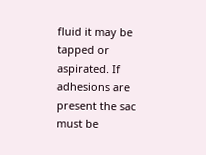fluid it may be tapped or aspirated. If adhesions are present the sac must be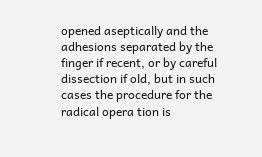opened aseptically and the adhesions separated by the finger if recent, or by careful dissection if old, but in such cases the procedure for the radical opera tion is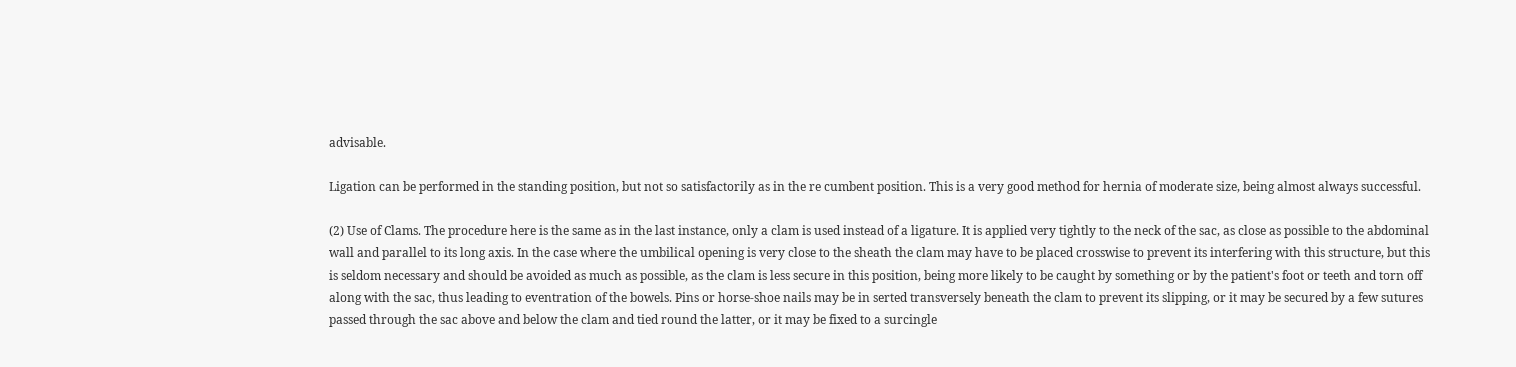advisable.

Ligation can be performed in the standing position, but not so satisfactorily as in the re cumbent position. This is a very good method for hernia of moderate size, being almost always successful.

(2) Use of Clams. The procedure here is the same as in the last instance, only a clam is used instead of a ligature. It is applied very tightly to the neck of the sac, as close as possible to the abdominal wall and parallel to its long axis. In the case where the umbilical opening is very close to the sheath the clam may have to be placed crosswise to prevent its interfering with this structure, but this is seldom necessary and should be avoided as much as possible, as the clam is less secure in this position, being more likely to be caught by something or by the patient's foot or teeth and torn off along with the sac, thus leading to eventration of the bowels. Pins or horse-shoe nails may be in serted transversely beneath the clam to prevent its slipping, or it may be secured by a few sutures passed through the sac above and below the clam and tied round the latter, or it may be fixed to a surcingle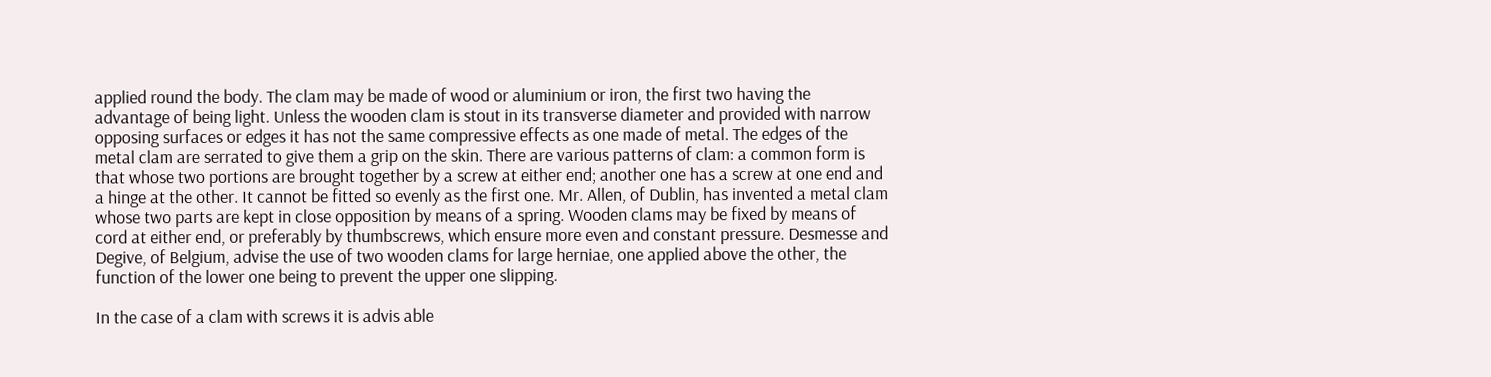applied round the body. The clam may be made of wood or aluminium or iron, the first two having the advantage of being light. Unless the wooden clam is stout in its transverse diameter and provided with narrow opposing surfaces or edges it has not the same compressive effects as one made of metal. The edges of the metal clam are serrated to give them a grip on the skin. There are various patterns of clam: a common form is that whose two portions are brought together by a screw at either end; another one has a screw at one end and a hinge at the other. It cannot be fitted so evenly as the first one. Mr. Allen, of Dublin, has invented a metal clam whose two parts are kept in close opposition by means of a spring. Wooden clams may be fixed by means of cord at either end, or preferably by thumbscrews, which ensure more even and constant pressure. Desmesse and Degive, of Belgium, advise the use of two wooden clams for large herniae, one applied above the other, the function of the lower one being to prevent the upper one slipping.

In the case of a clam with screws it is advis able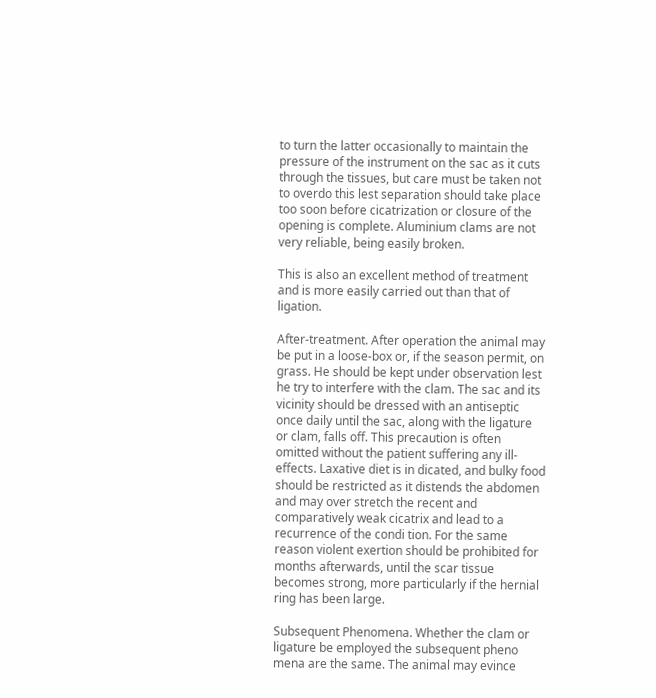to turn the latter occasionally to maintain the pressure of the instrument on the sac as it cuts through the tissues, but care must be taken not to overdo this lest separation should take place too soon before cicatrization or closure of the opening is complete. Aluminium clams are not very reliable, being easily broken.

This is also an excellent method of treatment and is more easily carried out than that of ligation.

After-treatment. After operation the animal may be put in a loose-box or, if the season permit, on grass. He should be kept under observation lest he try to interfere with the clam. The sac and its vicinity should be dressed with an antiseptic once daily until the sac, along with the ligature or clam, falls off. This precaution is often omitted without the patient suffering any ill-effects. Laxative diet is in dicated, and bulky food should be restricted as it distends the abdomen and may over stretch the recent and comparatively weak cicatrix and lead to a recurrence of the condi tion. For the same reason violent exertion should be prohibited for months afterwards, until the scar tissue becomes strong, more particularly if the hernial ring has been large.

Subsequent Phenomena. Whether the clam or ligature be employed the subsequent pheno mena are the same. The animal may evince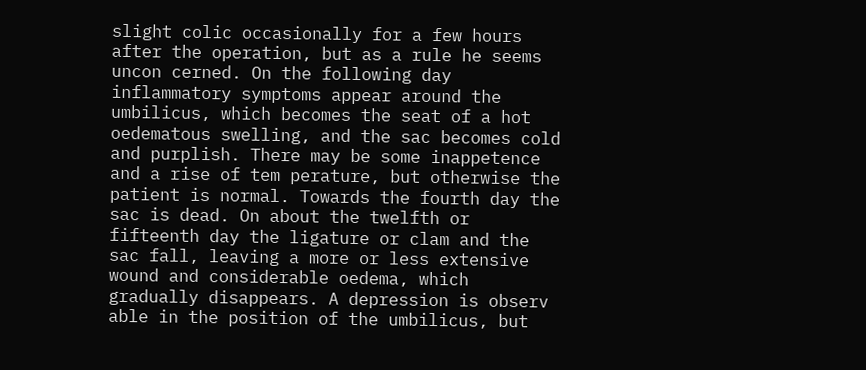slight colic occasionally for a few hours after the operation, but as a rule he seems uncon cerned. On the following day inflammatory symptoms appear around the umbilicus, which becomes the seat of a hot oedematous swelling, and the sac becomes cold and purplish. There may be some inappetence and a rise of tem perature, but otherwise the patient is normal. Towards the fourth day the sac is dead. On about the twelfth or fifteenth day the ligature or clam and the sac fall, leaving a more or less extensive wound and considerable oedema, which gradually disappears. A depression is observ able in the position of the umbilicus, but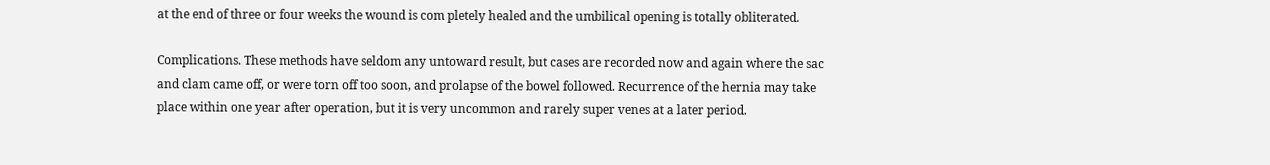at the end of three or four weeks the wound is com pletely healed and the umbilical opening is totally obliterated.

Complications. These methods have seldom any untoward result, but cases are recorded now and again where the sac and clam came off, or were torn off too soon, and prolapse of the bowel followed. Recurrence of the hernia may take place within one year after operation, but it is very uncommon and rarely super venes at a later period.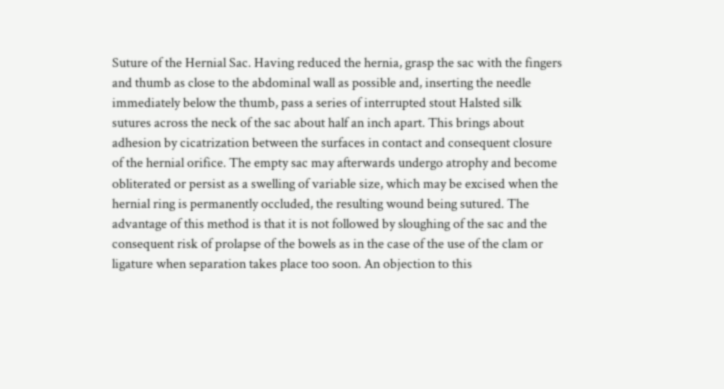Suture of the Hernial Sac. Having reduced the hernia, grasp the sac with the fingers and thumb as close to the abdominal wall as possible and, inserting the needle immediately below the thumb, pass a series of interrupted stout Halsted silk sutures across the neck of the sac about half an inch apart. This brings about adhesion by cicatrization between the surfaces in contact and consequent closure of the hernial orifice. The empty sac may afterwards undergo atrophy and become obliterated or persist as a swelling of variable size, which may be excised when the hernial ring is permanently occluded, the resulting wound being sutured. The advantage of this method is that it is not followed by sloughing of the sac and the consequent risk of prolapse of the bowels as in the case of the use of the clam or ligature when separation takes place too soon. An objection to this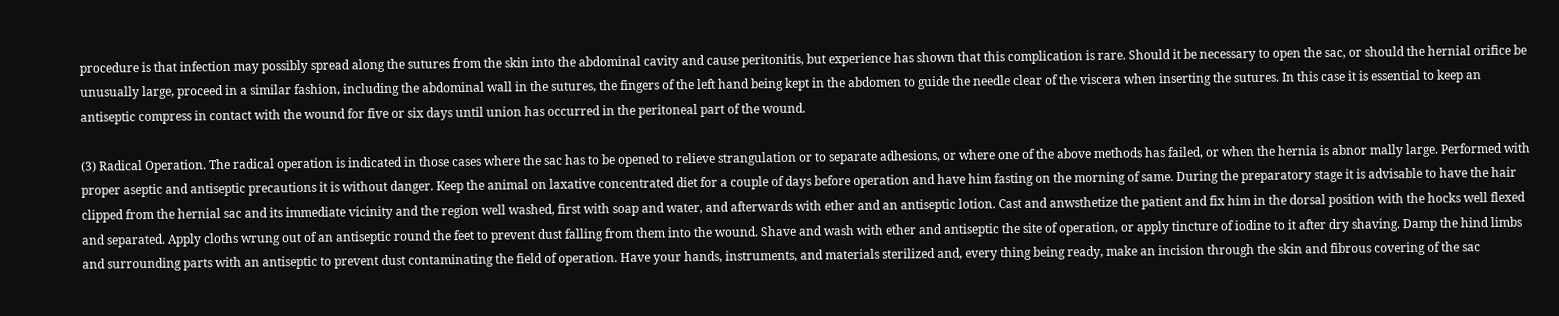procedure is that infection may possibly spread along the sutures from the skin into the abdominal cavity and cause peritonitis, but experience has shown that this complication is rare. Should it be necessary to open the sac, or should the hernial orifice be unusually large, proceed in a similar fashion, including the abdominal wall in the sutures, the fingers of the left hand being kept in the abdomen to guide the needle clear of the viscera when inserting the sutures. In this case it is essential to keep an antiseptic compress in contact with the wound for five or six days until union has occurred in the peritoneal part of the wound.

(3) Radical Operation. The radical operation is indicated in those cases where the sac has to be opened to relieve strangulation or to separate adhesions, or where one of the above methods has failed, or when the hernia is abnor mally large. Performed with proper aseptic and antiseptic precautions it is without danger. Keep the animal on laxative concentrated diet for a couple of days before operation and have him fasting on the morning of same. During the preparatory stage it is advisable to have the hair clipped from the hernial sac and its immediate vicinity and the region well washed, first with soap and water, and afterwards with ether and an antiseptic lotion. Cast and anwsthetize the patient and fix him in the dorsal position with the hocks well flexed and separated. Apply cloths wrung out of an antiseptic round the feet to prevent dust falling from them into the wound. Shave and wash with ether and antiseptic the site of operation, or apply tincture of iodine to it after dry shaving. Damp the hind limbs and surrounding parts with an antiseptic to prevent dust contaminating the field of operation. Have your hands, instruments, and materials sterilized and, every thing being ready, make an incision through the skin and fibrous covering of the sac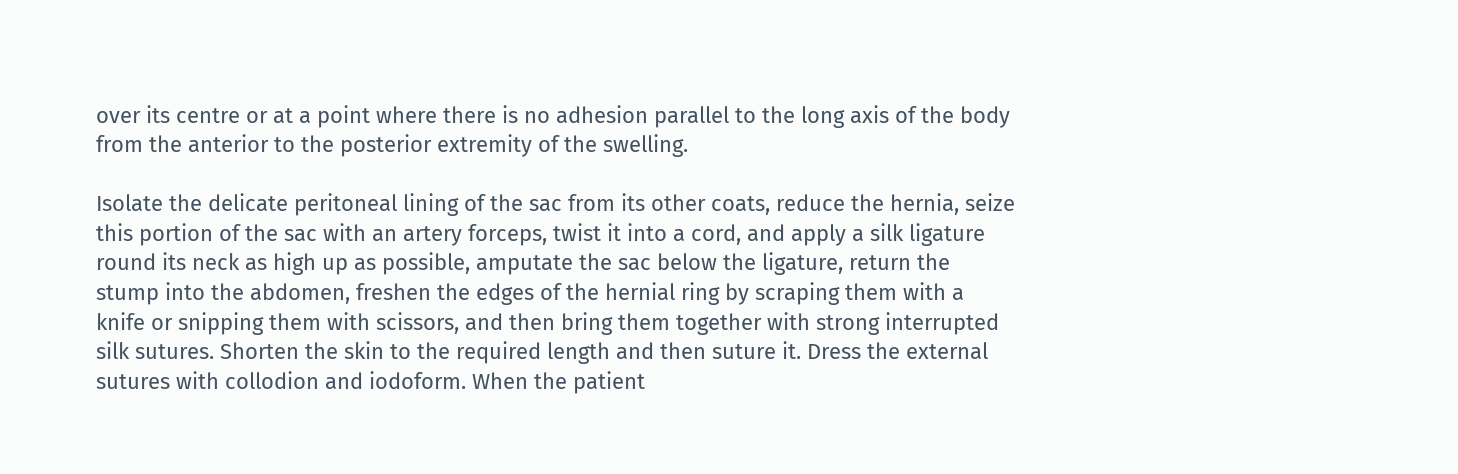over its centre or at a point where there is no adhesion parallel to the long axis of the body from the anterior to the posterior extremity of the swelling.

Isolate the delicate peritoneal lining of the sac from its other coats, reduce the hernia, seize this portion of the sac with an artery forceps, twist it into a cord, and apply a silk ligature round its neck as high up as possible, amputate the sac below the ligature, return the stump into the abdomen, freshen the edges of the hernial ring by scraping them with a knife or snipping them with scissors, and then bring them together with strong interrupted silk sutures. Shorten the skin to the required length and then suture it. Dress the external sutures with collodion and iodoform. When the patient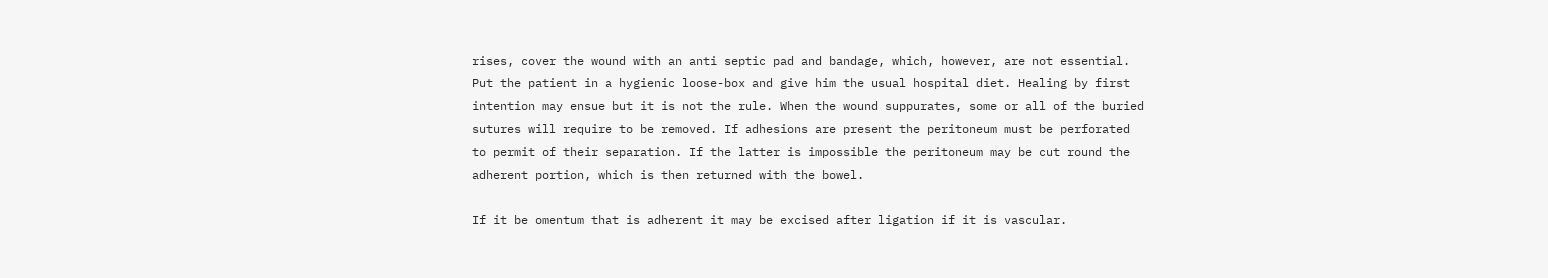rises, cover the wound with an anti septic pad and bandage, which, however, are not essential. Put the patient in a hygienic loose-box and give him the usual hospital diet. Healing by first intention may ensue but it is not the rule. When the wound suppurates, some or all of the buried sutures will require to be removed. If adhesions are present the peritoneum must be perforated to permit of their separation. If the latter is impossible the peritoneum may be cut round the adherent portion, which is then returned with the bowel.

If it be omentum that is adherent it may be excised after ligation if it is vascular.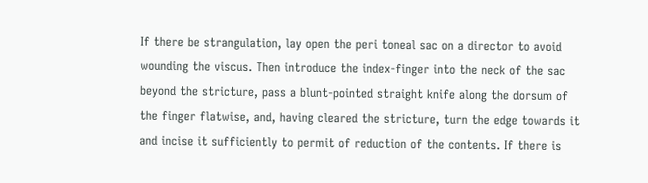If there be strangulation, lay open the peri toneal sac on a director to avoid wounding the viscus. Then introduce the index-finger into the neck of the sac beyond the stricture, pass a blunt-pointed straight knife along the dorsum of the finger flatwise, and, having cleared the stricture, turn the edge towards it and incise it sufficiently to permit of reduction of the contents. If there is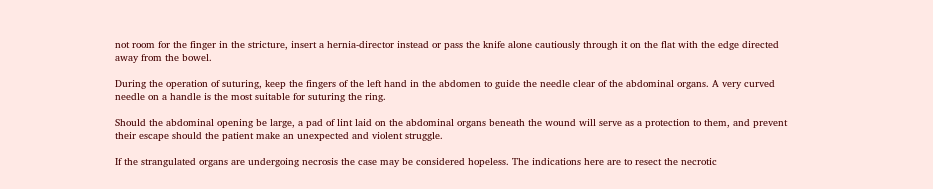not room for the finger in the stricture, insert a hernia-director instead or pass the knife alone cautiously through it on the flat with the edge directed away from the bowel.

During the operation of suturing, keep the fingers of the left hand in the abdomen to guide the needle clear of the abdominal organs. A very curved needle on a handle is the most suitable for suturing the ring.

Should the abdominal opening be large, a pad of lint laid on the abdominal organs beneath the wound will serve as a protection to them, and prevent their escape should the patient make an unexpected and violent struggle.

If the strangulated organs are undergoing necrosis the case may be considered hopeless. The indications here are to resect the necrotic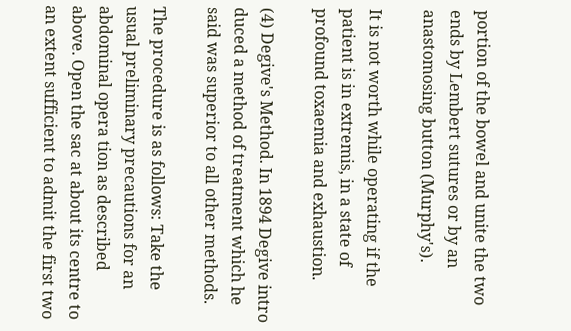portion of the bowel and unite the two ends by Lembert sutures or by an anastomosing button (Murphy's).

It is not worth while operating if the patient is in extremis, in a state of profound toxaemia and exhaustion.

(4) Degive's Method. In 1894 Degive intro duced a method of treatment which he said was superior to all other methods.

The procedure is as follows: Take the usual preliminary precautions for an abdominal opera tion as described above. Open the sac at about its centre to an extent sufficient to admit the first two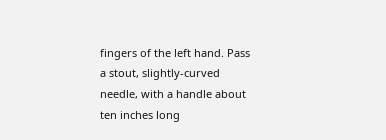fingers of the left hand. Pass a stout, slightly-curved needle, with a handle about ten inches long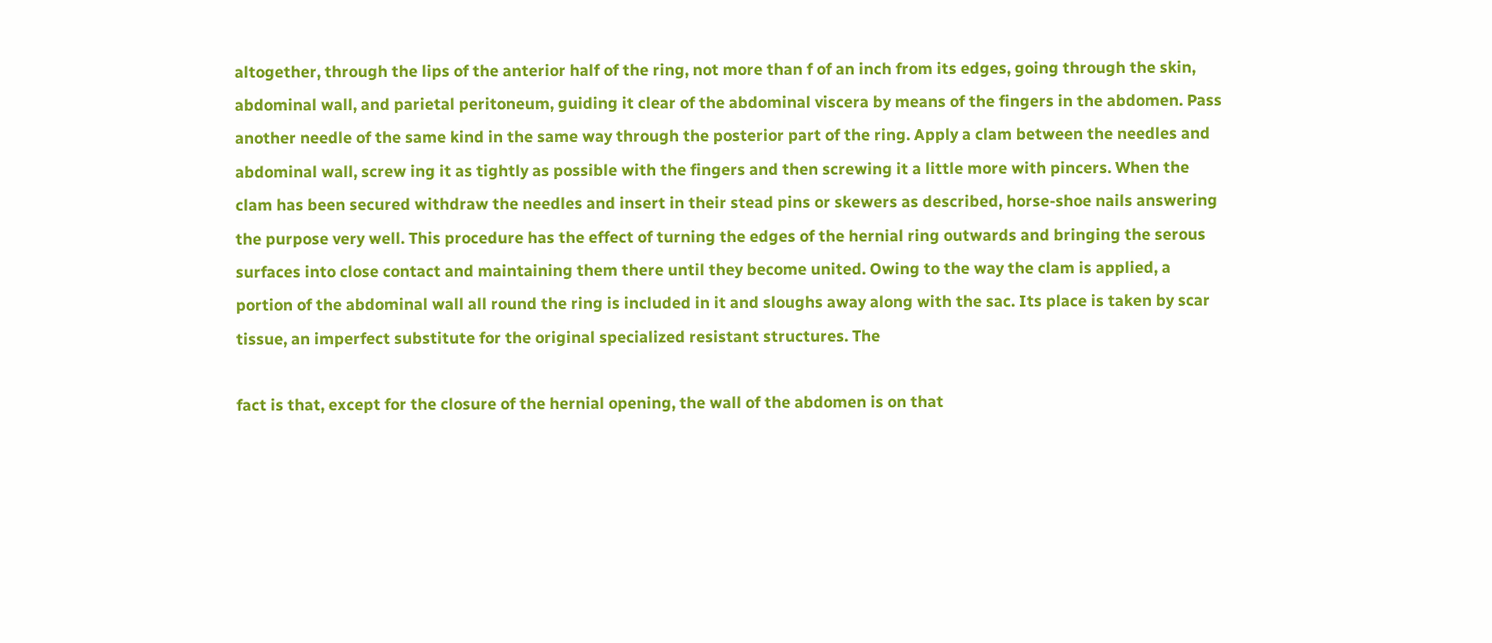altogether, through the lips of the anterior half of the ring, not more than f of an inch from its edges, going through the skin, abdominal wall, and parietal peritoneum, guiding it clear of the abdominal viscera by means of the fingers in the abdomen. Pass another needle of the same kind in the same way through the posterior part of the ring. Apply a clam between the needles and abdominal wall, screw ing it as tightly as possible with the fingers and then screwing it a little more with pincers. When the clam has been secured withdraw the needles and insert in their stead pins or skewers as described, horse-shoe nails answering the purpose very well. This procedure has the effect of turning the edges of the hernial ring outwards and bringing the serous surfaces into close contact and maintaining them there until they become united. Owing to the way the clam is applied, a portion of the abdominal wall all round the ring is included in it and sloughs away along with the sac. Its place is taken by scar tissue, an imperfect substitute for the original specialized resistant structures. The

fact is that, except for the closure of the hernial opening, the wall of the abdomen is on that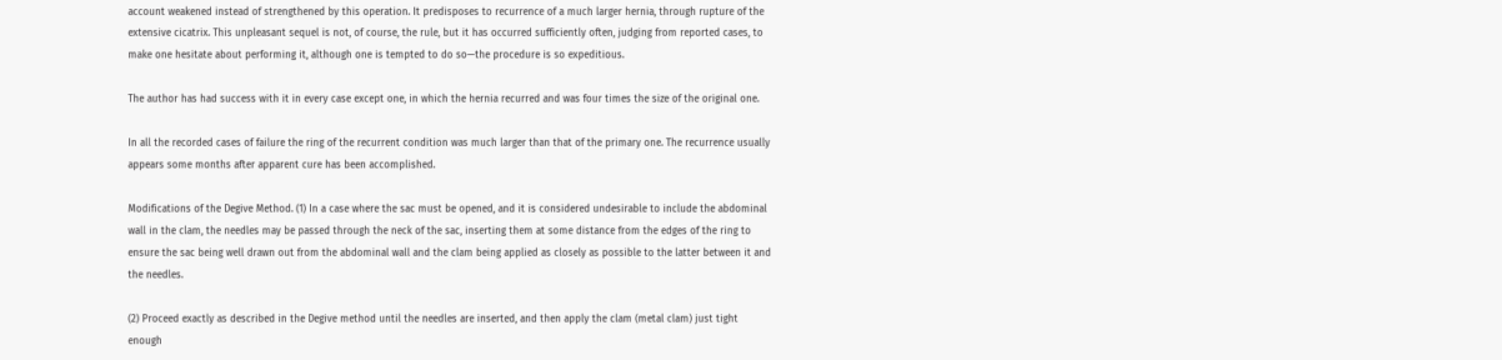account weakened instead of strengthened by this operation. It predisposes to recurrence of a much larger hernia, through rupture of the extensive cicatrix. This unpleasant sequel is not, of course, the rule, but it has occurred sufficiently often, judging from reported cases, to make one hesitate about performing it, although one is tempted to do so—the procedure is so expeditious.

The author has had success with it in every case except one, in which the hernia recurred and was four times the size of the original one.

In all the recorded cases of failure the ring of the recurrent condition was much larger than that of the primary one. The recurrence usually appears some months after apparent cure has been accomplished.

Modifications of the Degive Method. (1) In a case where the sac must be opened, and it is considered undesirable to include the abdominal wall in the clam, the needles may be passed through the neck of the sac, inserting them at some distance from the edges of the ring to ensure the sac being well drawn out from the abdominal wall and the clam being applied as closely as possible to the latter between it and the needles.

(2) Proceed exactly as described in the Degive method until the needles are inserted, and then apply the clam (metal clam) just tight enough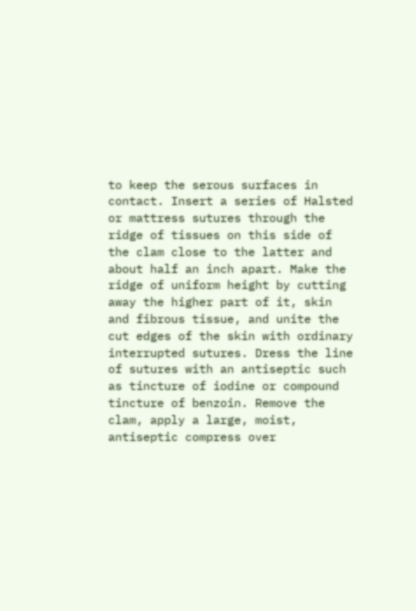to keep the serous surfaces in contact. Insert a series of Halsted or mattress sutures through the ridge of tissues on this side of the clam close to the latter and about half an inch apart. Make the ridge of uniform height by cutting away the higher part of it, skin and fibrous tissue, and unite the cut edges of the skin with ordinary interrupted sutures. Dress the line of sutures with an antiseptic such as tincture of iodine or compound tincture of benzoin. Remove the clam, apply a large, moist, antiseptic compress over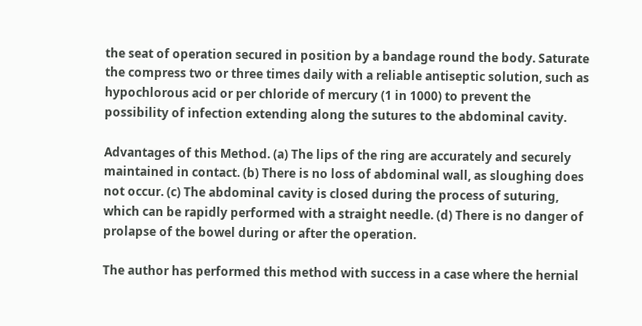the seat of operation secured in position by a bandage round the body. Saturate the compress two or three times daily with a reliable antiseptic solution, such as hypochlorous acid or per chloride of mercury (1 in 1000) to prevent the possibility of infection extending along the sutures to the abdominal cavity.

Advantages of this Method. (a) The lips of the ring are accurately and securely maintained in contact. (b) There is no loss of abdominal wall, as sloughing does not occur. (c) The abdominal cavity is closed during the process of suturing, which can be rapidly performed with a straight needle. (d) There is no danger of prolapse of the bowel during or after the operation.

The author has performed this method with success in a case where the hernial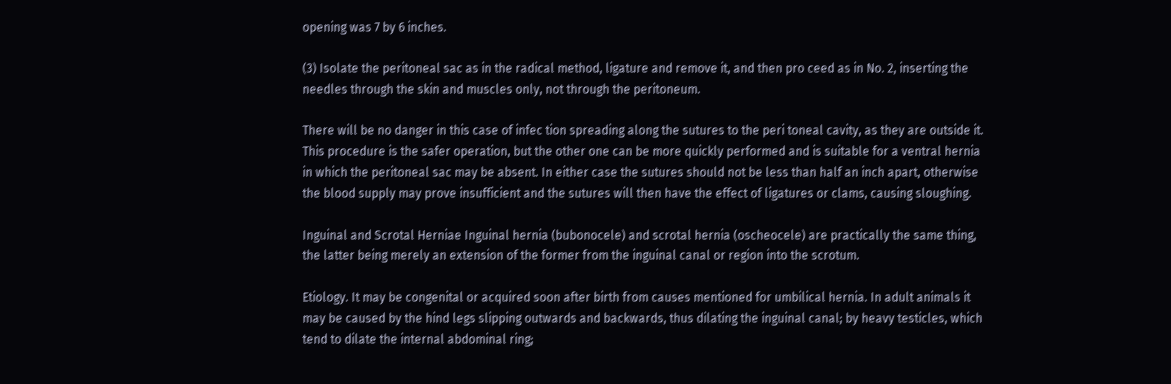opening was 7 by 6 inches.

(3) Isolate the peritoneal sac as in the radical method, ligature and remove it, and then pro ceed as in No. 2, inserting the needles through the skin and muscles only, not through the peritoneum.

There will be no danger in this case of infec tion spreading along the sutures to the peri toneal cavity, as they are outside it. This procedure is the safer operation, but the other one can be more quickly performed and is suitable for a ventral hernia in which the peritoneal sac may be absent. In either case the sutures should not be less than half an inch apart, otherwise the blood supply may prove insufficient and the sutures will then have the effect of ligatures or clams, causing sloughing.

Inguinal and Scrotal Herniae Inguinal hernia (bubonocele) and scrotal hernia (oscheocele) are practically the same thing, the latter being merely an extension of the former from the inguinal canal or region into the scrotum.

Etiology. It may be congenital or acquired soon after birth from causes mentioned for umbilical hernia. In adult animals it may be caused by the hind legs slipping outwards and backwards, thus dilating the inguinal canal; by heavy testicles, which tend to dilate the internal abdominal ring;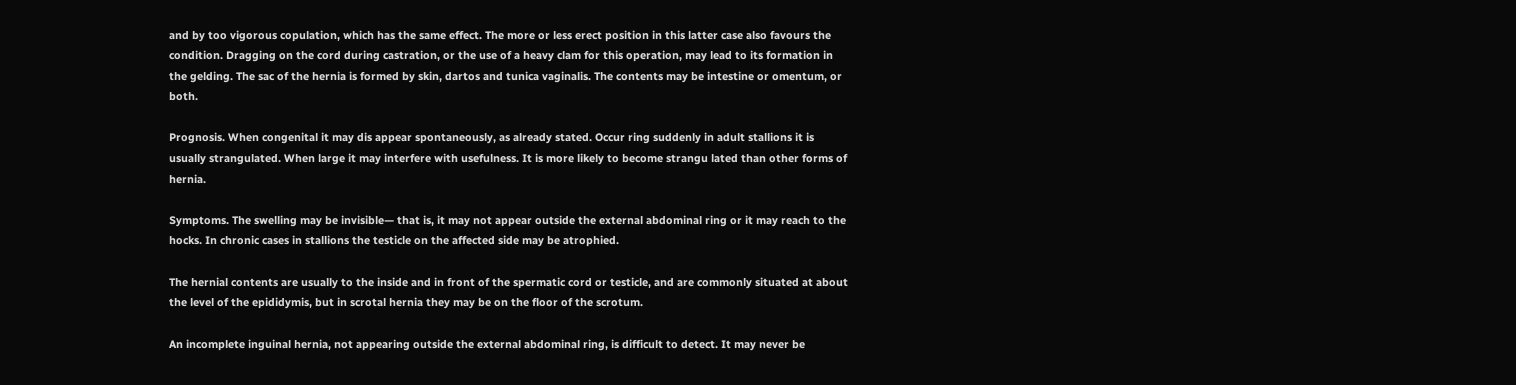and by too vigorous copulation, which has the same effect. The more or less erect position in this latter case also favours the condition. Dragging on the cord during castration, or the use of a heavy clam for this operation, may lead to its formation in the gelding. The sac of the hernia is formed by skin, dartos and tunica vaginalis. The contents may be intestine or omentum, or both.

Prognosis. When congenital it may dis appear spontaneously, as already stated. Occur ring suddenly in adult stallions it is usually strangulated. When large it may interfere with usefulness. It is more likely to become strangu lated than other forms of hernia.

Symptoms. The swelling may be invisible— that is, it may not appear outside the external abdominal ring or it may reach to the hocks. In chronic cases in stallions the testicle on the affected side may be atrophied.

The hernial contents are usually to the inside and in front of the spermatic cord or testicle, and are commonly situated at about the level of the epididymis, but in scrotal hernia they may be on the floor of the scrotum.

An incomplete inguinal hernia, not appearing outside the external abdominal ring, is difficult to detect. It may never be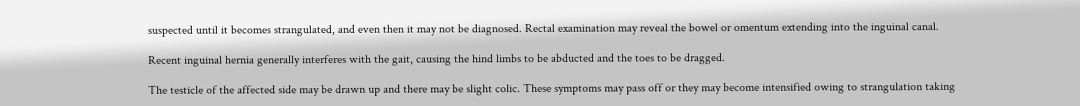suspected until it becomes strangulated, and even then it may not be diagnosed. Rectal examination may reveal the bowel or omentum extending into the inguinal canal.

Recent inguinal hernia generally interferes with the gait, causing the hind limbs to be abducted and the toes to be dragged.

The testicle of the affected side may be drawn up and there may be slight colic. These symptoms may pass off or they may become intensified owing to strangulation taking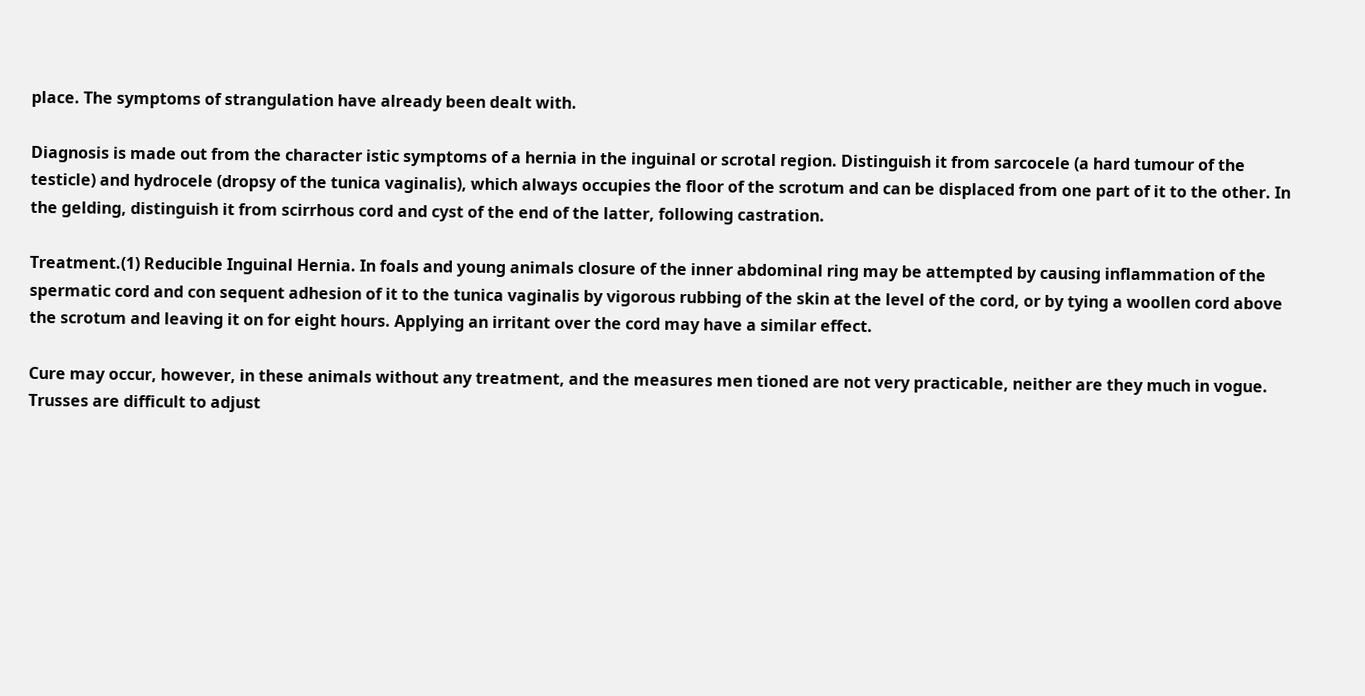place. The symptoms of strangulation have already been dealt with.

Diagnosis is made out from the character istic symptoms of a hernia in the inguinal or scrotal region. Distinguish it from sarcocele (a hard tumour of the testicle) and hydrocele (dropsy of the tunica vaginalis), which always occupies the floor of the scrotum and can be displaced from one part of it to the other. In the gelding, distinguish it from scirrhous cord and cyst of the end of the latter, following castration.

Treatment.(1) Reducible Inguinal Hernia. In foals and young animals closure of the inner abdominal ring may be attempted by causing inflammation of the spermatic cord and con sequent adhesion of it to the tunica vaginalis by vigorous rubbing of the skin at the level of the cord, or by tying a woollen cord above the scrotum and leaving it on for eight hours. Applying an irritant over the cord may have a similar effect.

Cure may occur, however, in these animals without any treatment, and the measures men tioned are not very practicable, neither are they much in vogue. Trusses are difficult to adjust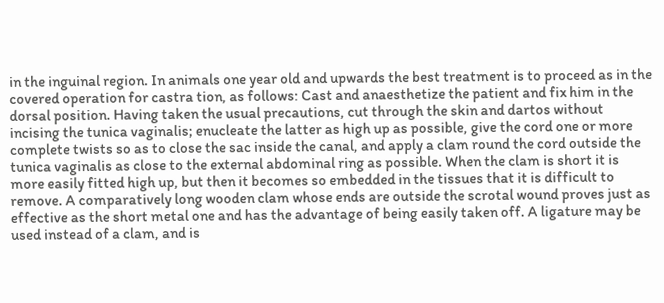in the inguinal region. In animals one year old and upwards the best treatment is to proceed as in the covered operation for castra tion, as follows: Cast and anaesthetize the patient and fix him in the dorsal position. Having taken the usual precautions, cut through the skin and dartos without incising the tunica vaginalis; enucleate the latter as high up as possible, give the cord one or more complete twists so as to close the sac inside the canal, and apply a clam round the cord outside the tunica vaginalis as close to the external abdominal ring as possible. When the clam is short it is more easily fitted high up, but then it becomes so embedded in the tissues that it is difficult to remove. A comparatively long wooden clam whose ends are outside the scrotal wound proves just as effective as the short metal one and has the advantage of being easily taken off. A ligature may be used instead of a clam, and is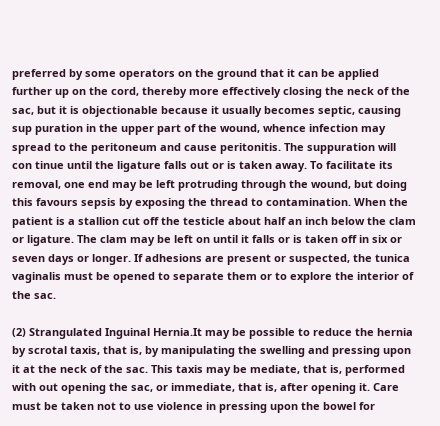preferred by some operators on the ground that it can be applied further up on the cord, thereby more effectively closing the neck of the sac, but it is objectionable because it usually becomes septic, causing sup puration in the upper part of the wound, whence infection may spread to the peritoneum and cause peritonitis. The suppuration will con tinue until the ligature falls out or is taken away. To facilitate its removal, one end may be left protruding through the wound, but doing this favours sepsis by exposing the thread to contamination. When the patient is a stallion cut off the testicle about half an inch below the clam or ligature. The clam may be left on until it falls or is taken off in six or seven days or longer. If adhesions are present or suspected, the tunica vaginalis must be opened to separate them or to explore the interior of the sac.

(2) Strangulated Inguinal Hernia.It may be possible to reduce the hernia by scrotal taxis, that is, by manipulating the swelling and pressing upon it at the neck of the sac. This taxis may be mediate, that is, performed with out opening the sac, or immediate, that is, after opening it. Care must be taken not to use violence in pressing upon the bowel for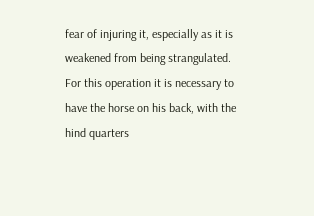fear of injuring it, especially as it is weakened from being strangulated. For this operation it is necessary to have the horse on his back, with the hind quarters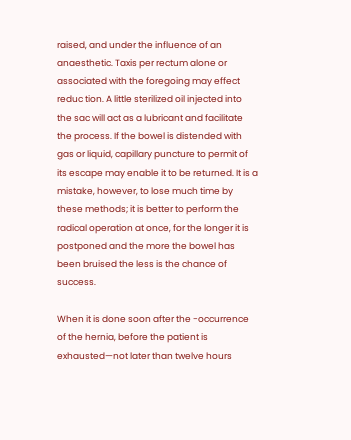raised, and under the influence of an anaesthetic. Taxis per rectum alone or associated with the foregoing may effect reduc tion. A little sterilized oil injected into the sac will act as a lubricant and facilitate the process. If the bowel is distended with gas or liquid, capillary puncture to permit of its escape may enable it to be returned. It is a mistake, however, to lose much time by these methods; it is better to perform the radical operation at once, for the longer it is postponed and the more the bowel has been bruised the less is the chance of success.

When it is done soon after the -occurrence of the hernia, before the patient is exhausted—not later than twelve hours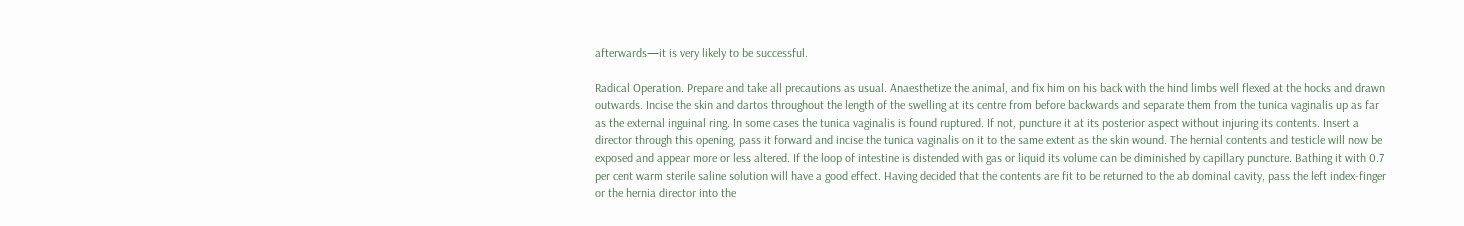afterwards—it is very likely to be successful.

Radical Operation. Prepare and take all precautions as usual. Anaesthetize the animal, and fix him on his back with the hind limbs well flexed at the hocks and drawn outwards. Incise the skin and dartos throughout the length of the swelling at its centre from before backwards and separate them from the tunica vaginalis up as far as the external inguinal ring. In some cases the tunica vaginalis is found ruptured. If not, puncture it at its posterior aspect without injuring its contents. Insert a director through this opening, pass it forward and incise the tunica vaginalis on it to the same extent as the skin wound. The hernial contents and testicle will now be exposed and appear more or less altered. If the loop of intestine is distended with gas or liquid its volume can be diminished by capillary puncture. Bathing it with 0.7 per cent warm sterile saline solution will have a good effect. Having decided that the contents are fit to be returned to the ab dominal cavity, pass the left index-finger or the hernia director into the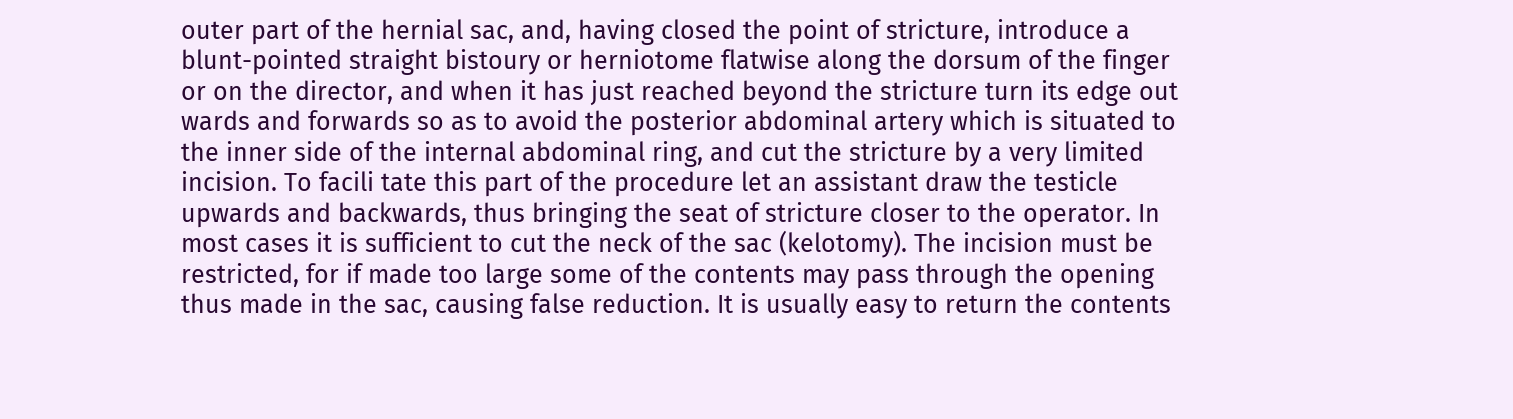outer part of the hernial sac, and, having closed the point of stricture, introduce a blunt-pointed straight bistoury or herniotome flatwise along the dorsum of the finger or on the director, and when it has just reached beyond the stricture turn its edge out wards and forwards so as to avoid the posterior abdominal artery which is situated to the inner side of the internal abdominal ring, and cut the stricture by a very limited incision. To facili tate this part of the procedure let an assistant draw the testicle upwards and backwards, thus bringing the seat of stricture closer to the operator. In most cases it is sufficient to cut the neck of the sac (kelotomy). The incision must be restricted, for if made too large some of the contents may pass through the opening thus made in the sac, causing false reduction. It is usually easy to return the contents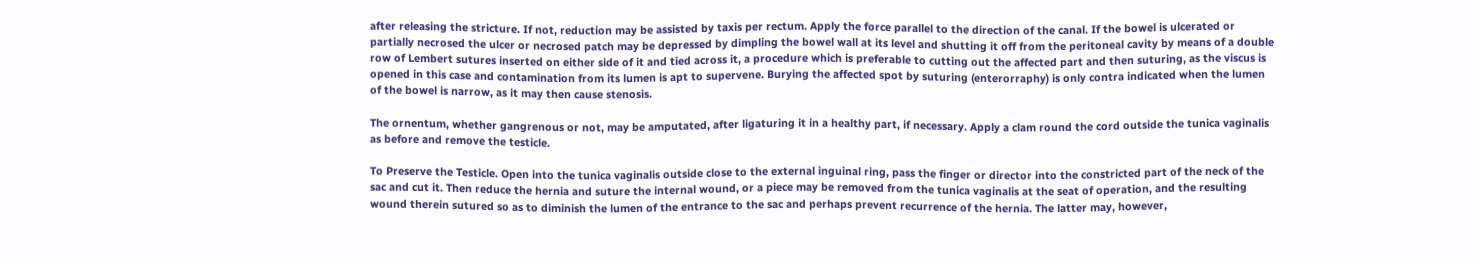after releasing the stricture. If not, reduction may be assisted by taxis per rectum. Apply the force parallel to the direction of the canal. If the bowel is ulcerated or partially necrosed the ulcer or necrosed patch may be depressed by dimpling the bowel wall at its level and shutting it off from the peritoneal cavity by means of a double row of Lembert sutures inserted on either side of it and tied across it, a procedure which is preferable to cutting out the affected part and then suturing, as the viscus is opened in this case and contamination from its lumen is apt to supervene. Burying the affected spot by suturing (enterorraphy) is only contra indicated when the lumen of the bowel is narrow, as it may then cause stenosis.

The ornentum, whether gangrenous or not, may be amputated, after ligaturing it in a healthy part, if necessary. Apply a clam round the cord outside the tunica vaginalis as before and remove the testicle.

To Preserve the Testicle. Open into the tunica vaginalis outside close to the external inguinal ring, pass the finger or director into the constricted part of the neck of the sac and cut it. Then reduce the hernia and suture the internal wound, or a piece may be removed from the tunica vaginalis at the seat of operation, and the resulting wound therein sutured so as to diminish the lumen of the entrance to the sac and perhaps prevent recurrence of the hernia. The latter may, however,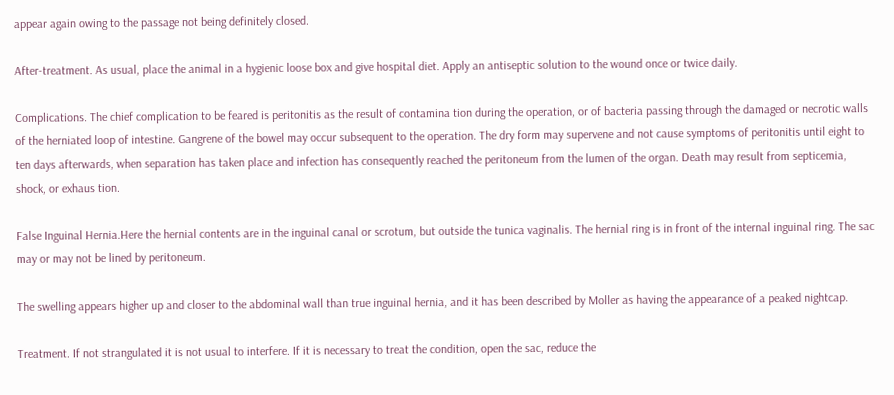appear again owing to the passage not being definitely closed.

After-treatment. As usual, place the animal in a hygienic loose box and give hospital diet. Apply an antiseptic solution to the wound once or twice daily.

Complications. The chief complication to be feared is peritonitis as the result of contamina tion during the operation, or of bacteria passing through the damaged or necrotic walls of the herniated loop of intestine. Gangrene of the bowel may occur subsequent to the operation. The dry form may supervene and not cause symptoms of peritonitis until eight to ten days afterwards, when separation has taken place and infection has consequently reached the peritoneum from the lumen of the organ. Death may result from septicemia, shock, or exhaus tion.

False Inguinal Hernia.Here the hernial contents are in the inguinal canal or scrotum, but outside the tunica vaginalis. The hernial ring is in front of the internal inguinal ring. The sac may or may not be lined by peritoneum.

The swelling appears higher up and closer to the abdominal wall than true inguinal hernia, and it has been described by Moller as having the appearance of a peaked nightcap.

Treatment. If not strangulated it is not usual to interfere. If it is necessary to treat the condition, open the sac, reduce the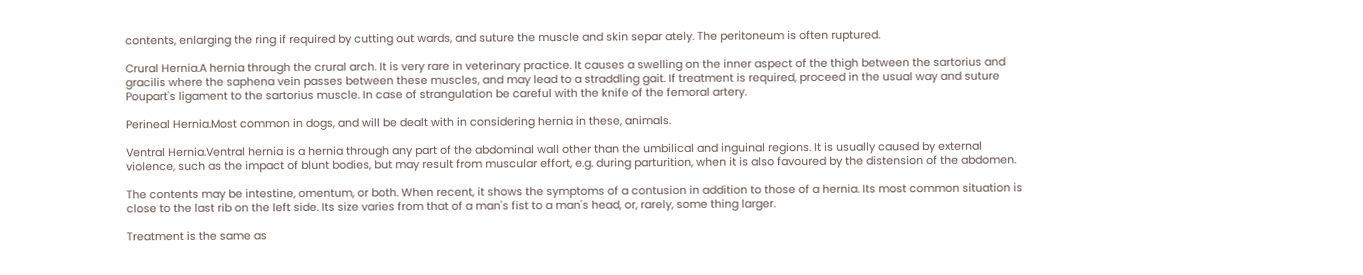contents, enlarging the ring if required by cutting out wards, and suture the muscle and skin separ ately. The peritoneum is often ruptured.

Crural Hernia.A hernia through the crural arch. It is very rare in veterinary practice. It causes a swelling on the inner aspect of the thigh between the sartorius and gracilis where the saphena vein passes between these muscles, and may lead to a straddling gait. If treatment is required, proceed in the usual way and suture Poupart's ligament to the sartorius muscle. In case of strangulation be careful with the knife of the femoral artery.

Perineal Hernia.Most common in dogs, and will be dealt with in considering hernia in these, animals.

Ventral Hernia.Ventral hernia is a hernia through any part of the abdominal wall other than the umbilical and inguinal regions. It is usually caused by external violence, such as the impact of blunt bodies, but may result from muscular effort, e.g. during parturition, when it is also favoured by the distension of the abdomen.

The contents may be intestine, omentum, or both. When recent, it shows the symptoms of a contusion in addition to those of a hernia. Its most common situation is close to the last rib on the left side. Its size varies from that of a man's fist to a man's head, or, rarely, some thing larger.

Treatment is the same as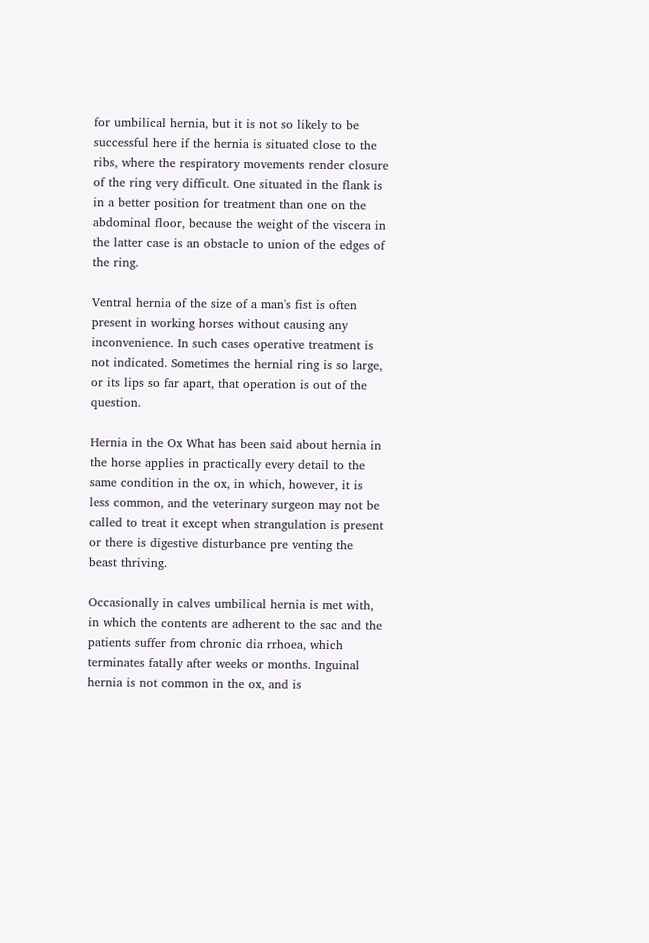for umbilical hernia, but it is not so likely to be successful here if the hernia is situated close to the ribs, where the respiratory movements render closure of the ring very difficult. One situated in the flank is in a better position for treatment than one on the abdominal floor, because the weight of the viscera in the latter case is an obstacle to union of the edges of the ring.

Ventral hernia of the size of a man's fist is often present in working horses without causing any inconvenience. In such cases operative treatment is not indicated. Sometimes the hernial ring is so large, or its lips so far apart, that operation is out of the question.

Hernia in the Ox What has been said about hernia in the horse applies in practically every detail to the same condition in the ox, in which, however, it is less common, and the veterinary surgeon may not be called to treat it except when strangulation is present or there is digestive disturbance pre venting the beast thriving.

Occasionally in calves umbilical hernia is met with, in which the contents are adherent to the sac and the patients suffer from chronic dia rrhoea, which terminates fatally after weeks or months. Inguinal hernia is not common in the ox, and is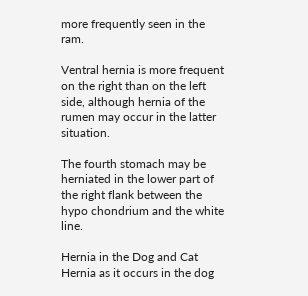more frequently seen in the ram.

Ventral hernia is more frequent on the right than on the left side, although hernia of the rumen may occur in the latter situation.

The fourth stomach may be herniated in the lower part of the right flank between the hypo chondrium and the white line.

Hernia in the Dog and Cat Hernia as it occurs in the dog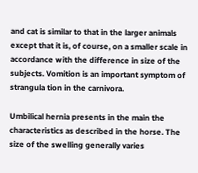and cat is similar to that in the larger animals except that it is, of course, on a smaller scale in accordance with the difference in size of the subjects. Vomition is an important symptom of strangula tion in the carnivora.

Umbilical hernia presents in the main the characteristics as described in the horse. The size of the swelling generally varies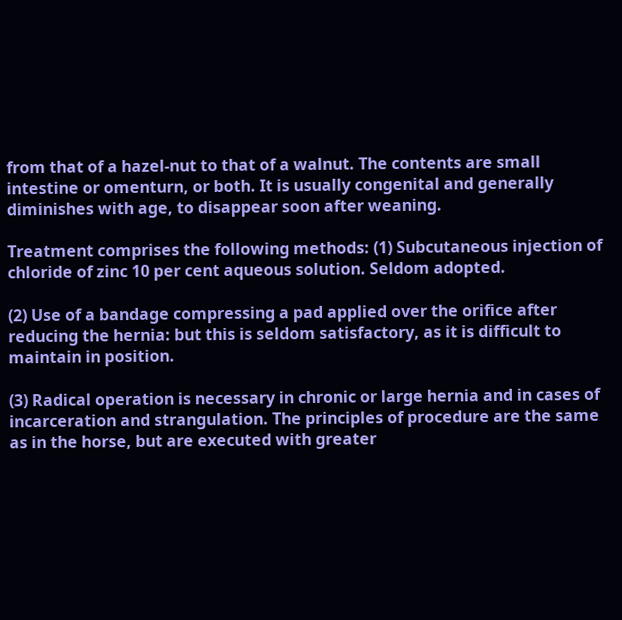from that of a hazel-nut to that of a walnut. The contents are small intestine or omenturn, or both. It is usually congenital and generally diminishes with age, to disappear soon after weaning.

Treatment comprises the following methods: (1) Subcutaneous injection of chloride of zinc 10 per cent aqueous solution. Seldom adopted.

(2) Use of a bandage compressing a pad applied over the orifice after reducing the hernia: but this is seldom satisfactory, as it is difficult to maintain in position.

(3) Radical operation is necessary in chronic or large hernia and in cases of incarceration and strangulation. The principles of procedure are the same as in the horse, but are executed with greater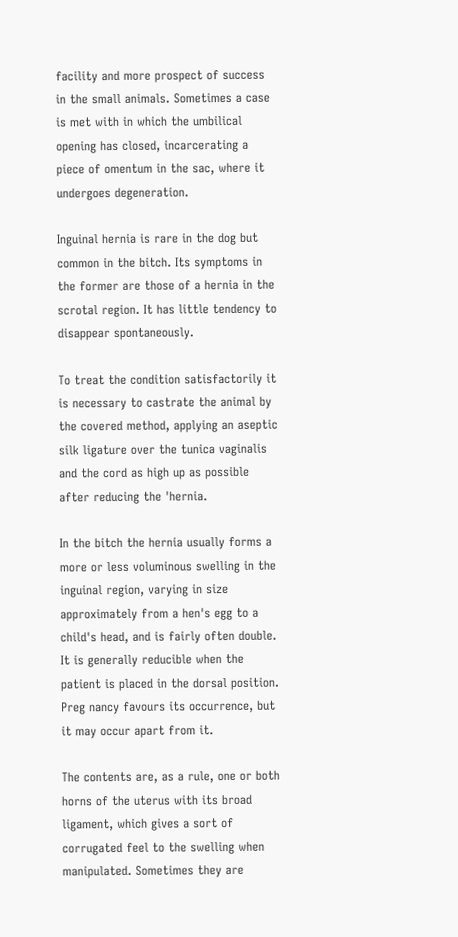facility and more prospect of success in the small animals. Sometimes a case is met with in which the umbilical opening has closed, incarcerating a piece of omentum in the sac, where it undergoes degeneration.

Inguinal hernia is rare in the dog but common in the bitch. Its symptoms in the former are those of a hernia in the scrotal region. It has little tendency to disappear spontaneously.

To treat the condition satisfactorily it is necessary to castrate the animal by the covered method, applying an aseptic silk ligature over the tunica vaginalis and the cord as high up as possible after reducing the 'hernia.

In the bitch the hernia usually forms a more or less voluminous swelling in the inguinal region, varying in size approximately from a hen's egg to a child's head, and is fairly often double. It is generally reducible when the patient is placed in the dorsal position. Preg nancy favours its occurrence, but it may occur apart from it.

The contents are, as a rule, one or both horns of the uterus with its broad ligament, which gives a sort of corrugated feel to the swelling when manipulated. Sometimes they are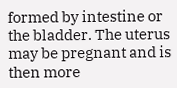formed by intestine or the bladder. The uterus may be pregnant and is then more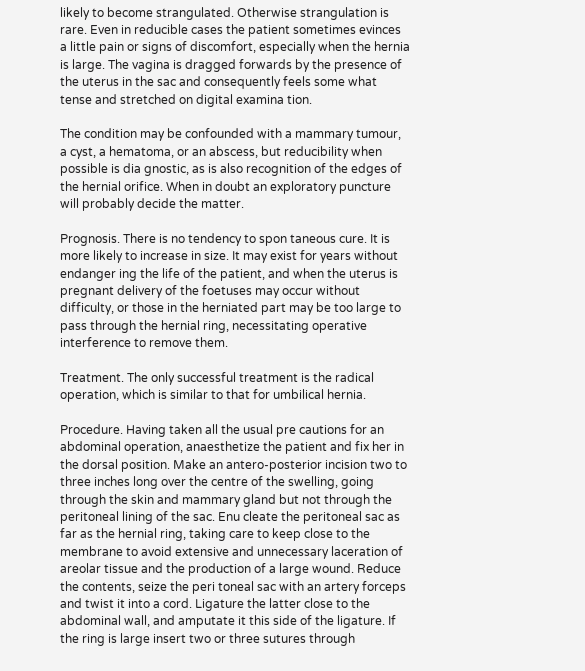likely to become strangulated. Otherwise strangulation is rare. Even in reducible cases the patient sometimes evinces a little pain or signs of discomfort, especially when the hernia is large. The vagina is dragged forwards by the presence of the uterus in the sac and consequently feels some what tense and stretched on digital examina tion.

The condition may be confounded with a mammary tumour, a cyst, a hematoma, or an abscess, but reducibility when possible is dia gnostic, as is also recognition of the edges of the hernial orifice. When in doubt an exploratory puncture will probably decide the matter.

Prognosis. There is no tendency to spon taneous cure. It is more likely to increase in size. It may exist for years without endanger ing the life of the patient, and when the uterus is pregnant delivery of the foetuses may occur without difficulty, or those in the herniated part may be too large to pass through the hernial ring, necessitating operative interference to remove them.

Treatment. The only successful treatment is the radical operation, which is similar to that for umbilical hernia.

Procedure. Having taken all the usual pre cautions for an abdominal operation, anaesthetize the patient and fix her in the dorsal position. Make an antero-posterior incision two to three inches long over the centre of the swelling, going through the skin and mammary gland but not through the peritoneal lining of the sac. Enu cleate the peritoneal sac as far as the hernial ring, taking care to keep close to the membrane to avoid extensive and unnecessary laceration of areolar tissue and the production of a large wound. Reduce the contents, seize the peri toneal sac with an artery forceps and twist it into a cord. Ligature the latter close to the abdominal wall, and amputate it this side of the ligature. If the ring is large insert two or three sutures through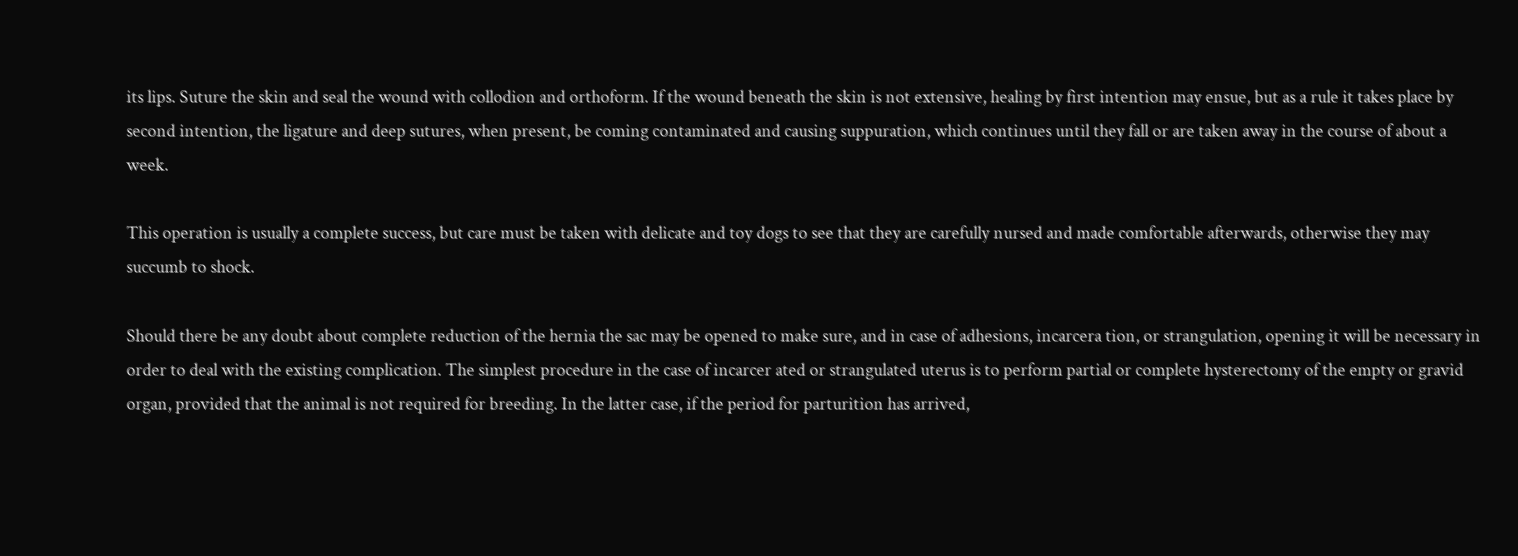its lips. Suture the skin and seal the wound with collodion and orthoform. If the wound beneath the skin is not extensive, healing by first intention may ensue, but as a rule it takes place by second intention, the ligature and deep sutures, when present, be coming contaminated and causing suppuration, which continues until they fall or are taken away in the course of about a week.

This operation is usually a complete success, but care must be taken with delicate and toy dogs to see that they are carefully nursed and made comfortable afterwards, otherwise they may succumb to shock.

Should there be any doubt about complete reduction of the hernia the sac may be opened to make sure, and in case of adhesions, incarcera tion, or strangulation, opening it will be necessary in order to deal with the existing complication. The simplest procedure in the case of incarcer ated or strangulated uterus is to perform partial or complete hysterectomy of the empty or gravid organ, provided that the animal is not required for breeding. In the latter case, if the period for parturition has arrived,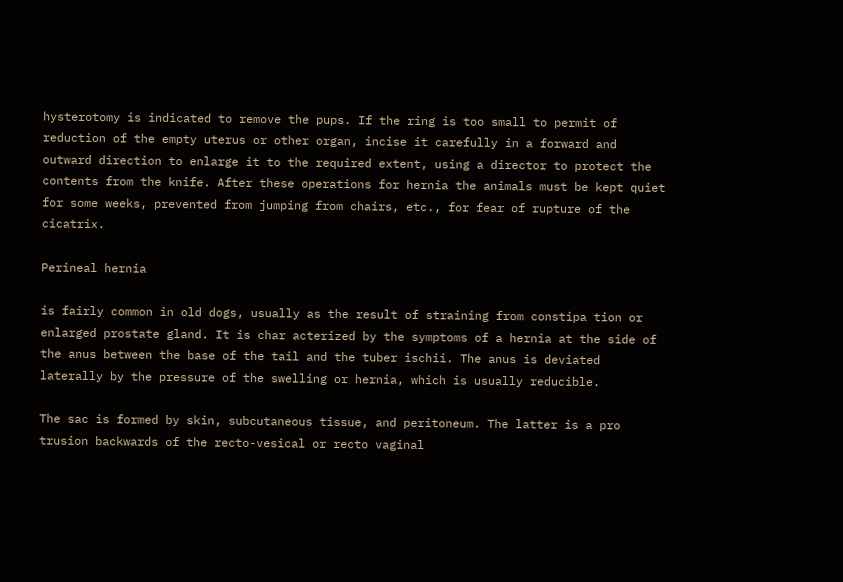hysterotomy is indicated to remove the pups. If the ring is too small to permit of reduction of the empty uterus or other organ, incise it carefully in a forward and outward direction to enlarge it to the required extent, using a director to protect the contents from the knife. After these operations for hernia the animals must be kept quiet for some weeks, prevented from jumping from chairs, etc., for fear of rupture of the cicatrix.

Perineal hernia

is fairly common in old dogs, usually as the result of straining from constipa tion or enlarged prostate gland. It is char acterized by the symptoms of a hernia at the side of the anus between the base of the tail and the tuber ischii. The anus is deviated laterally by the pressure of the swelling or hernia, which is usually reducible.

The sac is formed by skin, subcutaneous tissue, and peritoneum. The latter is a pro trusion backwards of the recto-vesical or recto vaginal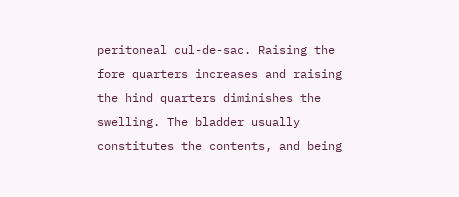peritoneal cul-de-sac. Raising the fore quarters increases and raising the hind quarters diminishes the swelling. The bladder usually constitutes the contents, and being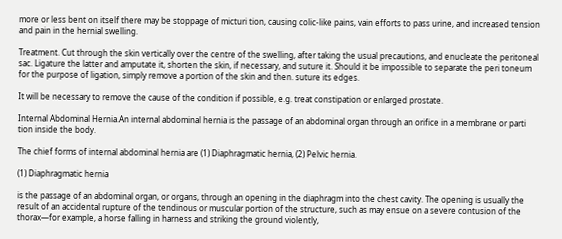more or less bent on itself there may be stoppage of micturi tion, causing colic-like pains, vain efforts to pass urine, and increased tension and pain in the hernial swelling.

Treatment. Cut through the skin vertically over the centre of the swelling, after taking the usual precautions, and enucleate the peritoneal sac. Ligature the latter and amputate it, shorten the skin, if necessary, and suture it. Should it be impossible to separate the peri toneum for the purpose of ligation, simply remove a portion of the skin and then. suture its edges.

It will be necessary to remove the cause of the condition if possible, e.g. treat constipation or enlarged prostate.

Internal Abdominal Hernia.An internal abdominal hernia is the passage of an abdominal organ through an orifice in a membrane or parti tion inside the body.

The chief forms of internal abdominal hernia are (1) Diaphragmatic hernia, (2) Pelvic hernia.

(1) Diaphragmatic hernia

is the passage of an abdominal organ, or organs, through an opening in the diaphragm into the chest cavity. The opening is usually the result of an accidental rupture of the tendinous or muscular portion of the structure, such as may ensue on a severe contusion of the thorax—for example, a horse falling in harness and striking the ground violently,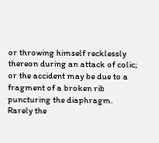or throwing himself recklessly thereon during an attack of colic; or the accident may be due to a fragment of a broken rib puncturing the diaphragm. Rarely the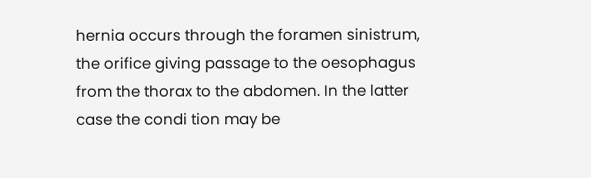hernia occurs through the foramen sinistrum, the orifice giving passage to the oesophagus from the thorax to the abdomen. In the latter case the condi tion may be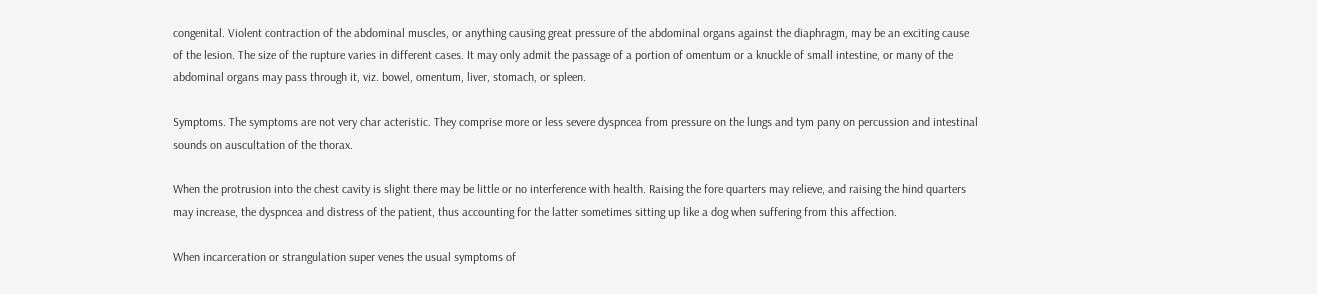congenital. Violent contraction of the abdominal muscles, or anything causing great pressure of the abdominal organs against the diaphragm, may be an exciting cause of the lesion. The size of the rupture varies in different cases. It may only admit the passage of a portion of omentum or a knuckle of small intestine, or many of the abdominal organs may pass through it, viz. bowel, omentum, liver, stomach, or spleen.

Symptoms. The symptoms are not very char acteristic. They comprise more or less severe dyspncea from pressure on the lungs and tym pany on percussion and intestinal sounds on auscultation of the thorax.

When the protrusion into the chest cavity is slight there may be little or no interference with health. Raising the fore quarters may relieve, and raising the hind quarters may increase, the dyspncea and distress of the patient, thus accounting for the latter sometimes sitting up like a dog when suffering from this affection.

When incarceration or strangulation super venes the usual symptoms of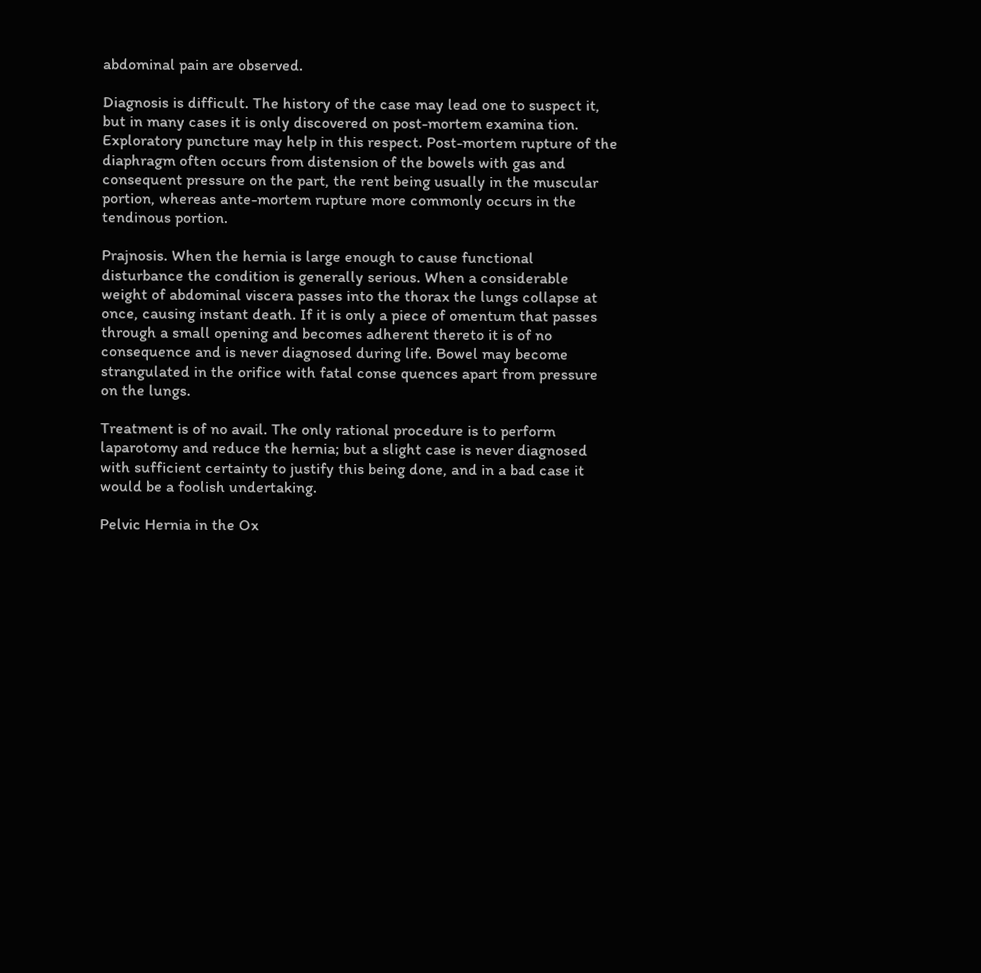abdominal pain are observed.

Diagnosis is difficult. The history of the case may lead one to suspect it, but in many cases it is only discovered on post-mortem examina tion. Exploratory puncture may help in this respect. Post-mortem rupture of the diaphragm often occurs from distension of the bowels with gas and consequent pressure on the part, the rent being usually in the muscular portion, whereas ante-mortem rupture more commonly occurs in the tendinous portion.

Prajnosis. When the hernia is large enough to cause functional disturbance the condition is generally serious. When a considerable weight of abdominal viscera passes into the thorax the lungs collapse at once, causing instant death. If it is only a piece of omentum that passes through a small opening and becomes adherent thereto it is of no consequence and is never diagnosed during life. Bowel may become strangulated in the orifice with fatal conse quences apart from pressure on the lungs.

Treatment is of no avail. The only rational procedure is to perform laparotomy and reduce the hernia; but a slight case is never diagnosed with sufficient certainty to justify this being done, and in a bad case it would be a foolish undertaking.

Pelvic Hernia in the Ox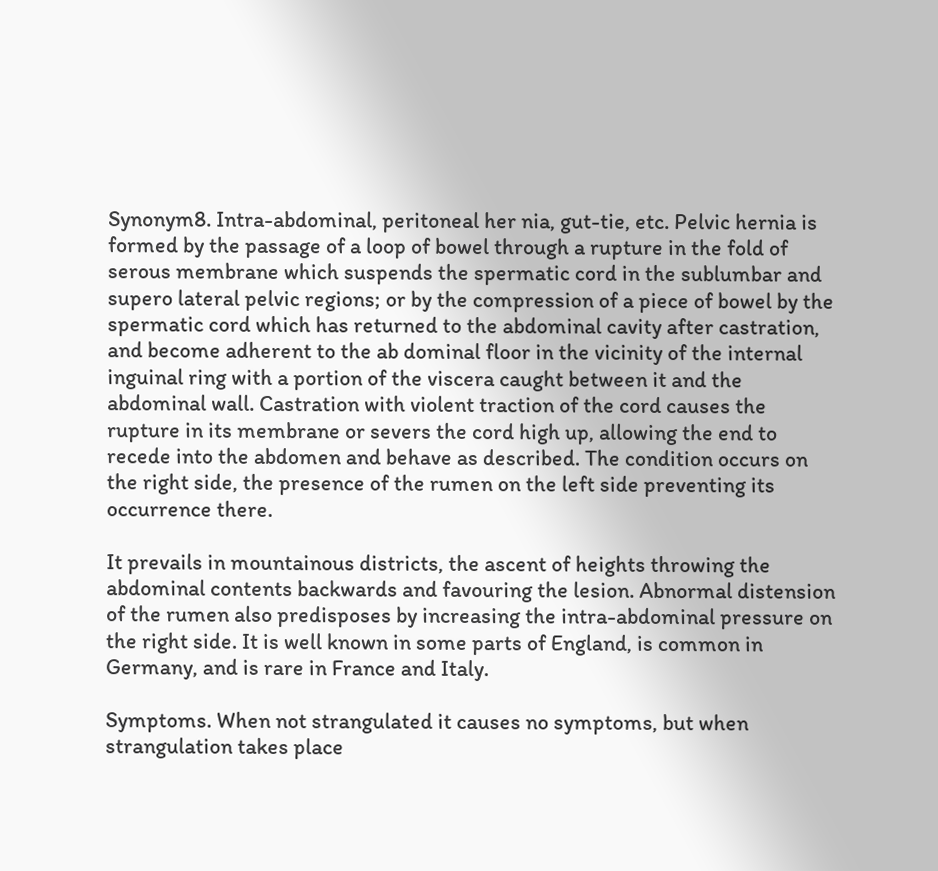Synonym8. Intra-abdominal, peritoneal her nia, gut-tie, etc. Pelvic hernia is formed by the passage of a loop of bowel through a rupture in the fold of serous membrane which suspends the spermatic cord in the sublumbar and supero lateral pelvic regions; or by the compression of a piece of bowel by the spermatic cord which has returned to the abdominal cavity after castration, and become adherent to the ab dominal floor in the vicinity of the internal inguinal ring with a portion of the viscera caught between it and the abdominal wall. Castration with violent traction of the cord causes the rupture in its membrane or severs the cord high up, allowing the end to recede into the abdomen and behave as described. The condition occurs on the right side, the presence of the rumen on the left side preventing its occurrence there.

It prevails in mountainous districts, the ascent of heights throwing the abdominal contents backwards and favouring the lesion. Abnormal distension of the rumen also predisposes by increasing the intra-abdominal pressure on the right side. It is well known in some parts of England, is common in Germany, and is rare in France and Italy.

Symptoms. When not strangulated it causes no symptoms, but when strangulation takes place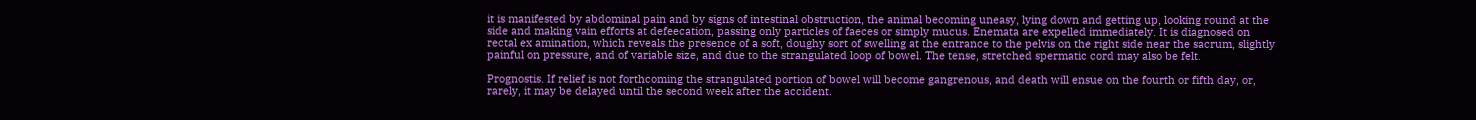it is manifested by abdominal pain and by signs of intestinal obstruction, the animal becoming uneasy, lying down and getting up, looking round at the side and making vain efforts at defeecation, passing only particles of faeces or simply mucus. Enemata are expelled immediately. It is diagnosed on rectal ex amination, which reveals the presence of a soft, doughy sort of swelling at the entrance to the pelvis on the right side near the sacrum, slightly painful on pressure, and of variable size, and due to the strangulated loop of bowel. The tense, stretched spermatic cord may also be felt.

Prognostis. If relief is not forthcoming the strangulated portion of bowel will become gangrenous, and death will ensue on the fourth or fifth day, or, rarely, it may be delayed until the second week after the accident.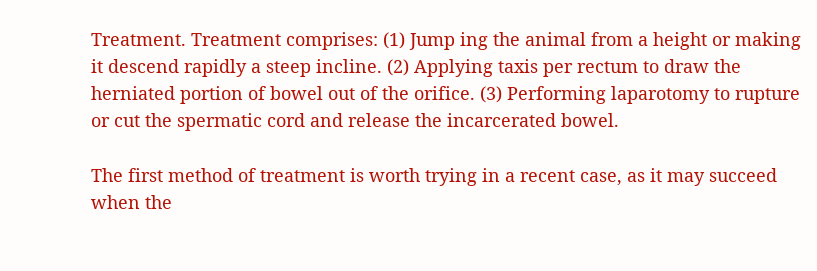Treatment. Treatment comprises: (1) Jump ing the animal from a height or making it descend rapidly a steep incline. (2) Applying taxis per rectum to draw the herniated portion of bowel out of the orifice. (3) Performing laparotomy to rupture or cut the spermatic cord and release the incarcerated bowel.

The first method of treatment is worth trying in a recent case, as it may succeed when the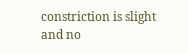constriction is slight and no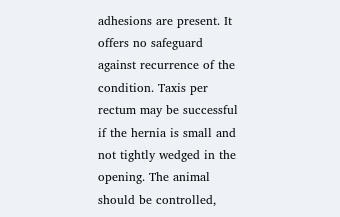adhesions are present. It offers no safeguard against recurrence of the condition. Taxis per rectum may be successful if the hernia is small and not tightly wedged in the opening. The animal should be controlled,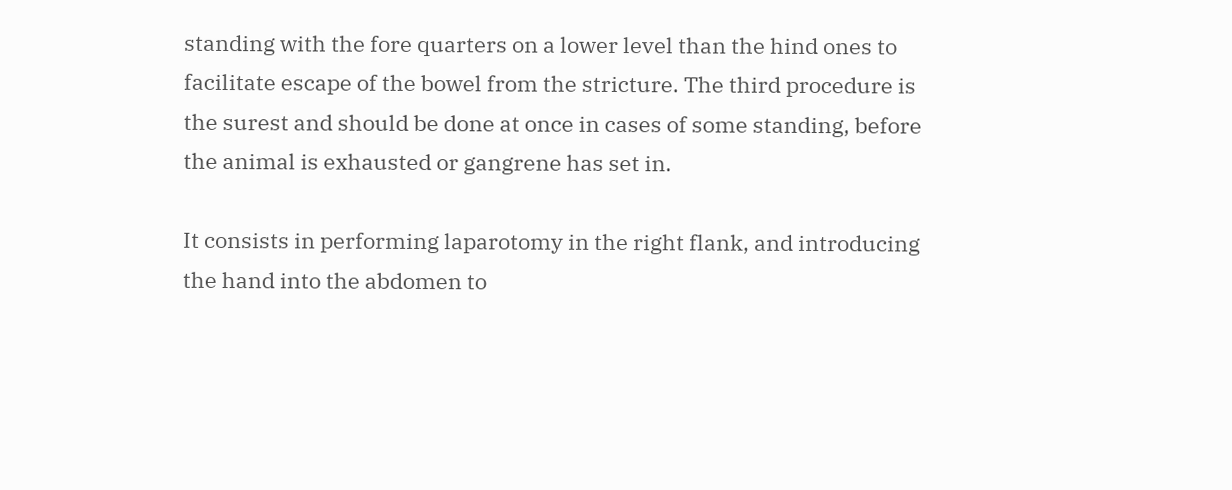standing with the fore quarters on a lower level than the hind ones to facilitate escape of the bowel from the stricture. The third procedure is the surest and should be done at once in cases of some standing, before the animal is exhausted or gangrene has set in.

It consists in performing laparotomy in the right flank, and introducing the hand into the abdomen to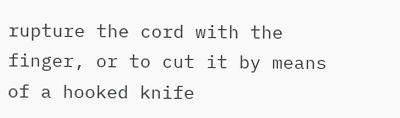rupture the cord with the finger, or to cut it by means of a hooked knife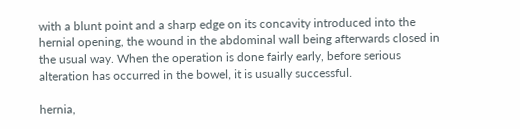with a blunt point and a sharp edge on its concavity introduced into the hernial opening, the wound in the abdominal wall being afterwards closed in the usual way. When the operation is done fairly early, before serious alteration has occurred in the bowel, it is usually successful.

hernia,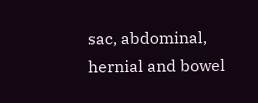sac, abdominal, hernial and bowel